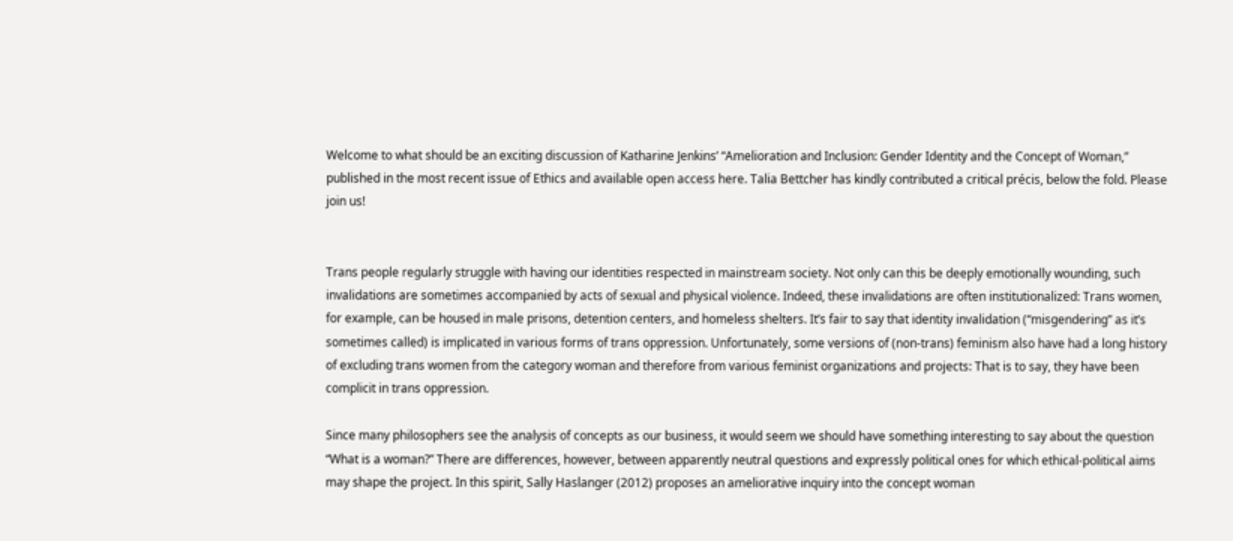Welcome to what should be an exciting discussion of Katharine Jenkins’ “Amelioration and Inclusion: Gender Identity and the Concept of Woman,” published in the most recent issue of Ethics and available open access here. Talia Bettcher has kindly contributed a critical précis, below the fold. Please join us!


Trans people regularly struggle with having our identities respected in mainstream society. Not only can this be deeply emotionally wounding, such invalidations are sometimes accompanied by acts of sexual and physical violence. Indeed, these invalidations are often institutionalized: Trans women, for example, can be housed in male prisons, detention centers, and homeless shelters. It’s fair to say that identity invalidation (“misgendering” as it’s sometimes called) is implicated in various forms of trans oppression. Unfortunately, some versions of (non-trans) feminism also have had a long history of excluding trans women from the category woman and therefore from various feminist organizations and projects: That is to say, they have been complicit in trans oppression.

Since many philosophers see the analysis of concepts as our business, it would seem we should have something interesting to say about the question “What is a woman?” There are differences, however, between apparently neutral questions and expressly political ones for which ethical-political aims may shape the project. In this spirit, Sally Haslanger (2012) proposes an ameliorative inquiry into the concept woman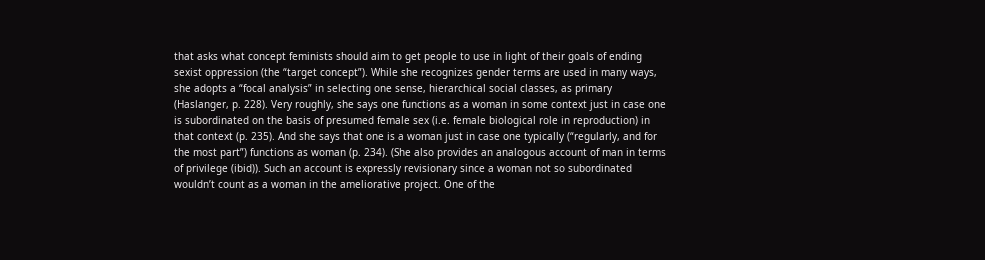that asks what concept feminists should aim to get people to use in light of their goals of ending sexist oppression (the “target concept”). While she recognizes gender terms are used in many ways, she adopts a “focal analysis” in selecting one sense, hierarchical social classes, as primary (Haslanger, p. 228). Very roughly, she says one functions as a woman in some context just in case one is subordinated on the basis of presumed female sex (i.e. female biological role in reproduction) in that context (p. 235). And she says that one is a woman just in case one typically (“regularly, and for the most part”) functions as woman (p. 234). (She also provides an analogous account of man in terms of privilege (ibid)). Such an account is expressly revisionary since a woman not so subordinated wouldn’t count as a woman in the ameliorative project. One of the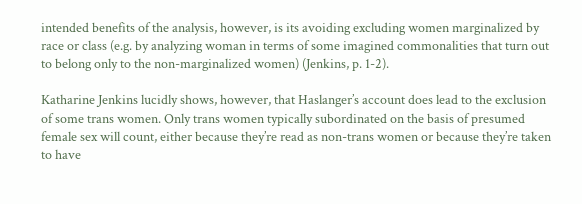intended benefits of the analysis, however, is its avoiding excluding women marginalized by race or class (e.g. by analyzing woman in terms of some imagined commonalities that turn out to belong only to the non-marginalized women) (Jenkins, p. 1-2).

Katharine Jenkins lucidly shows, however, that Haslanger’s account does lead to the exclusion of some trans women. Only trans women typically subordinated on the basis of presumed female sex will count, either because they’re read as non-trans women or because they’re taken to have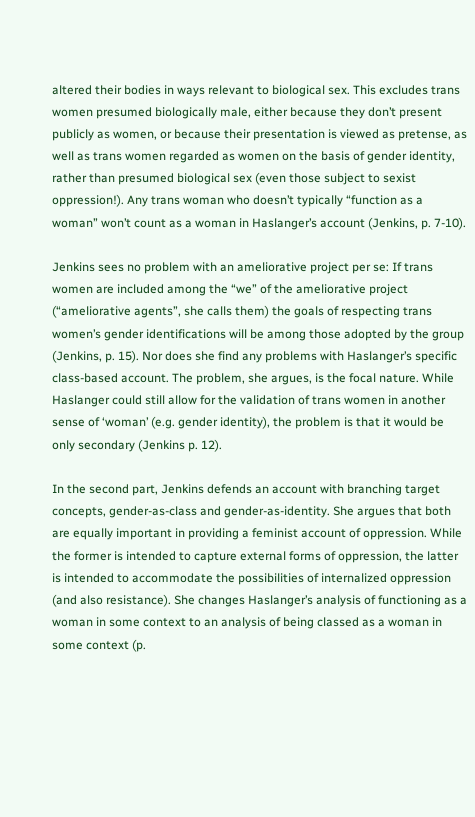altered their bodies in ways relevant to biological sex. This excludes trans women presumed biologically male, either because they don’t present publicly as women, or because their presentation is viewed as pretense, as well as trans women regarded as women on the basis of gender identity, rather than presumed biological sex (even those subject to sexist oppression!). Any trans woman who doesn’t typically “function as a woman” won’t count as a woman in Haslanger’s account (Jenkins, p. 7-10).

Jenkins sees no problem with an ameliorative project per se: If trans women are included among the “we” of the ameliorative project (“ameliorative agents”, she calls them) the goals of respecting trans women’s gender identifications will be among those adopted by the group (Jenkins, p. 15). Nor does she find any problems with Haslanger’s specific class-based account. The problem, she argues, is the focal nature. While Haslanger could still allow for the validation of trans women in another sense of ‘woman’ (e.g. gender identity), the problem is that it would be only secondary (Jenkins p. 12).

In the second part, Jenkins defends an account with branching target concepts, gender-as-class and gender-as-identity. She argues that both are equally important in providing a feminist account of oppression. While the former is intended to capture external forms of oppression, the latter is intended to accommodate the possibilities of internalized oppression (and also resistance). She changes Haslanger’s analysis of functioning as a woman in some context to an analysis of being classed as a woman in some context (p.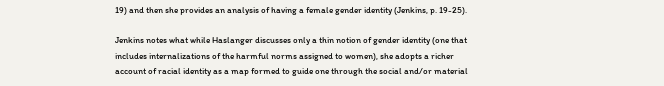19) and then she provides an analysis of having a female gender identity (Jenkins, p. 19-25).

Jenkins notes what while Haslanger discusses only a thin notion of gender identity (one that includes internalizations of the harmful norms assigned to women), she adopts a richer account of racial identity as a map formed to guide one through the social and/or material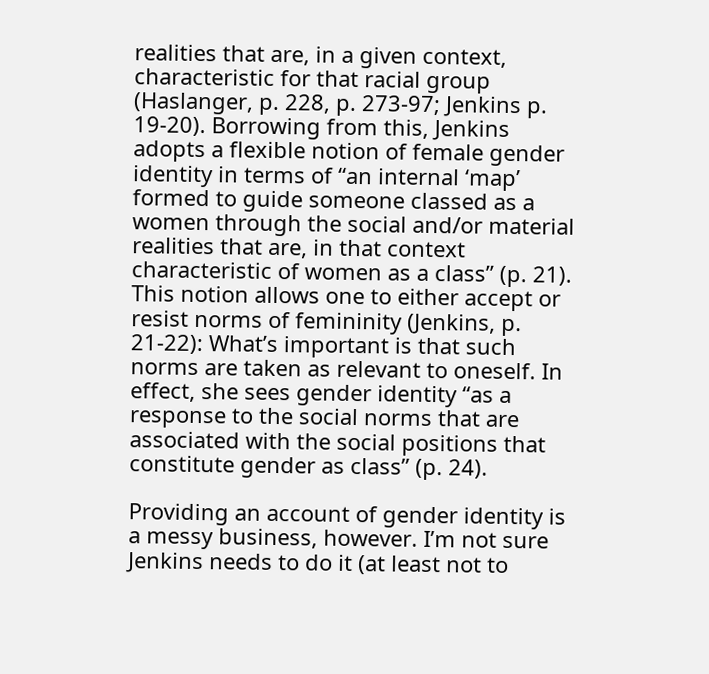realities that are, in a given context, characteristic for that racial group (Haslanger, p. 228, p. 273-97; Jenkins p. 19-20). Borrowing from this, Jenkins adopts a flexible notion of female gender identity in terms of “an internal ‘map’ formed to guide someone classed as a women through the social and/or material realities that are, in that context characteristic of women as a class” (p. 21). This notion allows one to either accept or resist norms of femininity (Jenkins, p. 21-22): What’s important is that such norms are taken as relevant to oneself. In effect, she sees gender identity “as a response to the social norms that are associated with the social positions that constitute gender as class” (p. 24).

Providing an account of gender identity is a messy business, however. I’m not sure Jenkins needs to do it (at least not to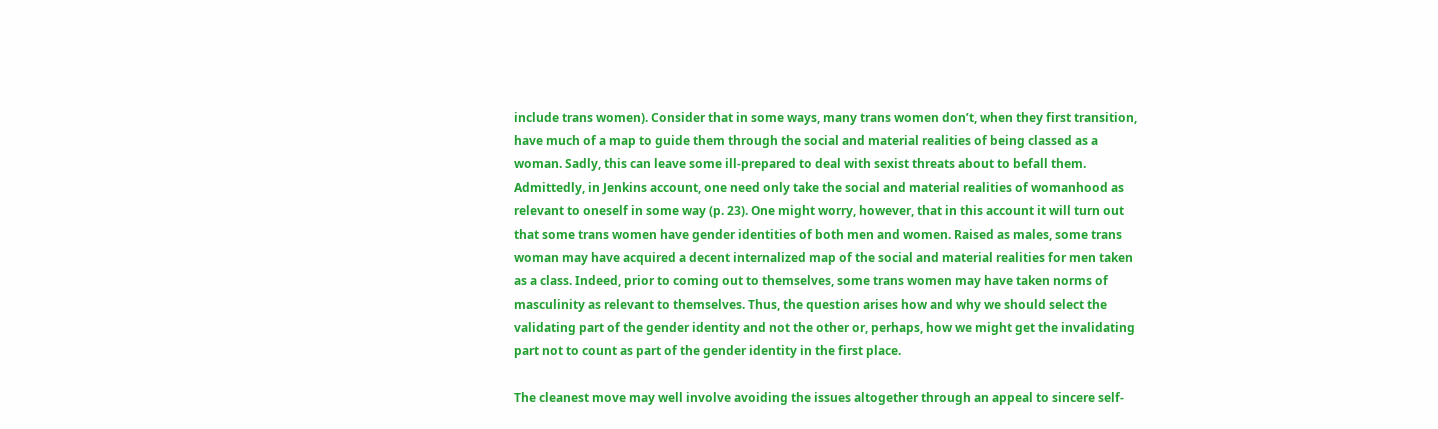include trans women). Consider that in some ways, many trans women don’t, when they first transition, have much of a map to guide them through the social and material realities of being classed as a woman. Sadly, this can leave some ill-prepared to deal with sexist threats about to befall them. Admittedly, in Jenkins account, one need only take the social and material realities of womanhood as relevant to oneself in some way (p. 23). One might worry, however, that in this account it will turn out that some trans women have gender identities of both men and women. Raised as males, some trans woman may have acquired a decent internalized map of the social and material realities for men taken as a class. Indeed, prior to coming out to themselves, some trans women may have taken norms of masculinity as relevant to themselves. Thus, the question arises how and why we should select the validating part of the gender identity and not the other or, perhaps, how we might get the invalidating part not to count as part of the gender identity in the first place.

The cleanest move may well involve avoiding the issues altogether through an appeal to sincere self-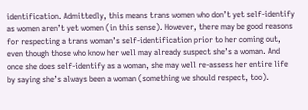identification. Admittedly, this means trans women who don’t yet self-identify as women aren’t yet women (in this sense). However, there may be good reasons for respecting a trans woman’s self-identification prior to her coming out, even though those who know her well may already suspect she’s a woman. And once she does self-identify as a woman, she may well re-assess her entire life by saying she’s always been a woman (something we should respect, too).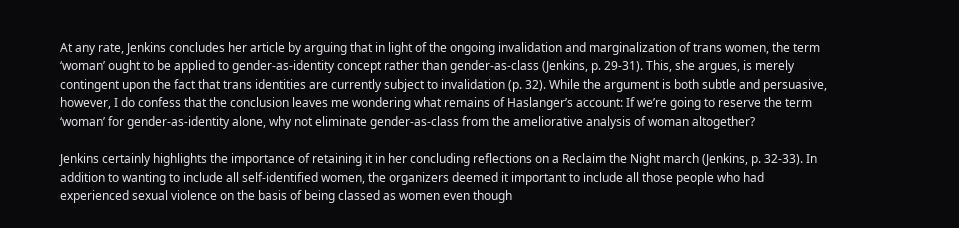At any rate, Jenkins concludes her article by arguing that in light of the ongoing invalidation and marginalization of trans women, the term ‘woman’ ought to be applied to gender-as-identity concept rather than gender-as-class (Jenkins, p. 29-31). This, she argues, is merely contingent upon the fact that trans identities are currently subject to invalidation (p. 32). While the argument is both subtle and persuasive, however, I do confess that the conclusion leaves me wondering what remains of Haslanger’s account: If we’re going to reserve the term ‘woman’ for gender-as-identity alone, why not eliminate gender-as-class from the ameliorative analysis of woman altogether?

Jenkins certainly highlights the importance of retaining it in her concluding reflections on a Reclaim the Night march (Jenkins, p. 32-33). In addition to wanting to include all self-identified women, the organizers deemed it important to include all those people who had experienced sexual violence on the basis of being classed as women even though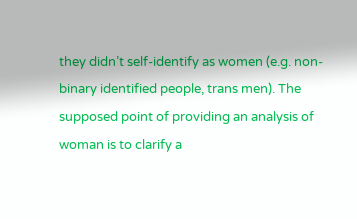they didn’t self-identify as women (e.g. non-binary identified people, trans men). The supposed point of providing an analysis of woman is to clarify a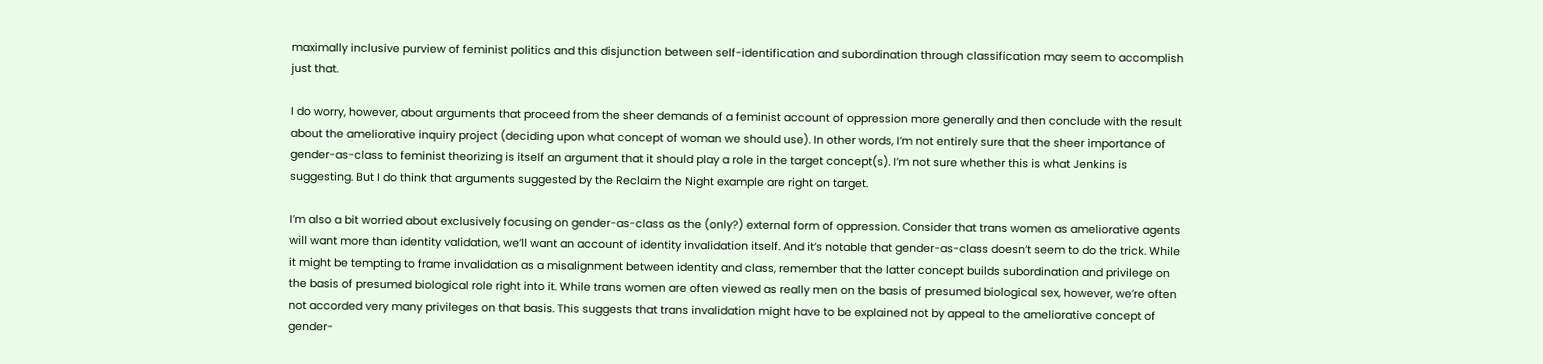maximally inclusive purview of feminist politics and this disjunction between self-identification and subordination through classification may seem to accomplish just that.

I do worry, however, about arguments that proceed from the sheer demands of a feminist account of oppression more generally and then conclude with the result about the ameliorative inquiry project (deciding upon what concept of woman we should use). In other words, I’m not entirely sure that the sheer importance of gender-as-class to feminist theorizing is itself an argument that it should play a role in the target concept(s). I’m not sure whether this is what Jenkins is suggesting. But I do think that arguments suggested by the Reclaim the Night example are right on target.

I’m also a bit worried about exclusively focusing on gender-as-class as the (only?) external form of oppression. Consider that trans women as ameliorative agents will want more than identity validation, we’ll want an account of identity invalidation itself. And it’s notable that gender-as-class doesn’t seem to do the trick. While it might be tempting to frame invalidation as a misalignment between identity and class, remember that the latter concept builds subordination and privilege on the basis of presumed biological role right into it. While trans women are often viewed as really men on the basis of presumed biological sex, however, we’re often not accorded very many privileges on that basis. This suggests that trans invalidation might have to be explained not by appeal to the ameliorative concept of gender-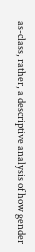as-class, rather, a descriptive analysis of how gender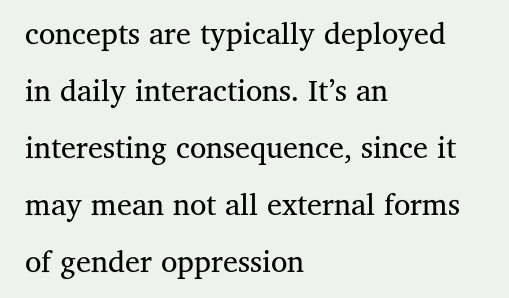concepts are typically deployed in daily interactions. It’s an interesting consequence, since it may mean not all external forms of gender oppression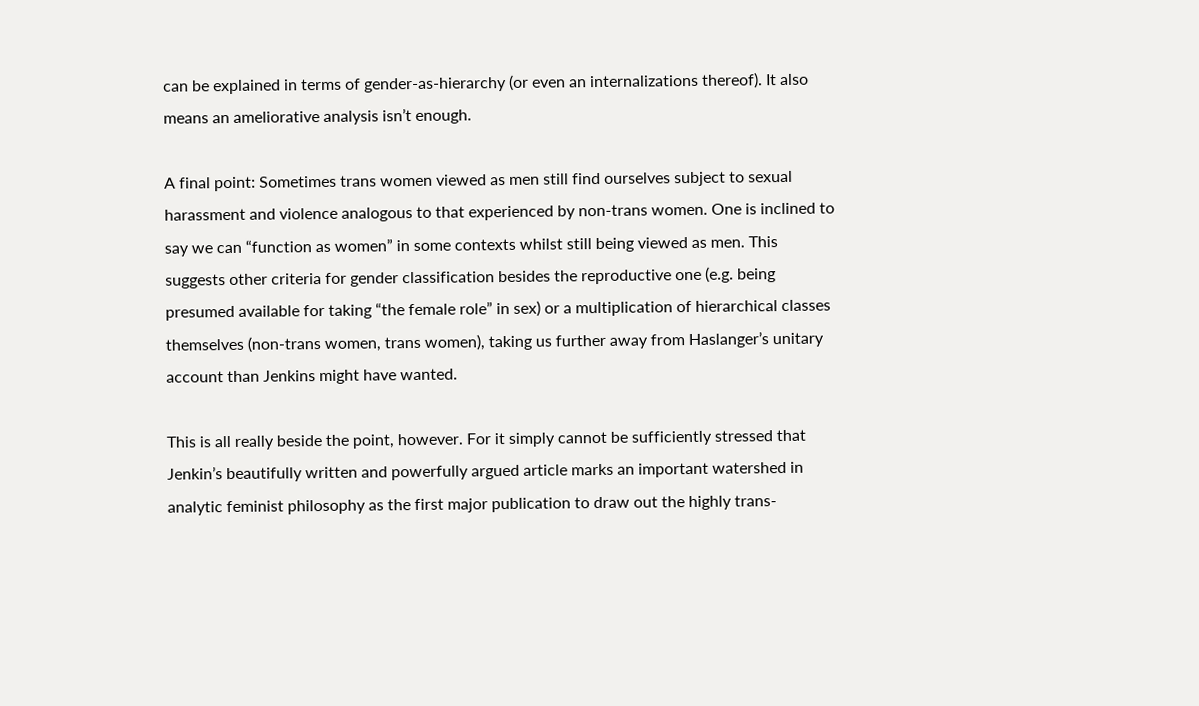can be explained in terms of gender-as-hierarchy (or even an internalizations thereof). It also means an ameliorative analysis isn’t enough.

A final point: Sometimes trans women viewed as men still find ourselves subject to sexual harassment and violence analogous to that experienced by non-trans women. One is inclined to say we can “function as women” in some contexts whilst still being viewed as men. This suggests other criteria for gender classification besides the reproductive one (e.g. being presumed available for taking “the female role” in sex) or a multiplication of hierarchical classes themselves (non-trans women, trans women), taking us further away from Haslanger’s unitary account than Jenkins might have wanted.

This is all really beside the point, however. For it simply cannot be sufficiently stressed that Jenkin’s beautifully written and powerfully argued article marks an important watershed in analytic feminist philosophy as the first major publication to draw out the highly trans-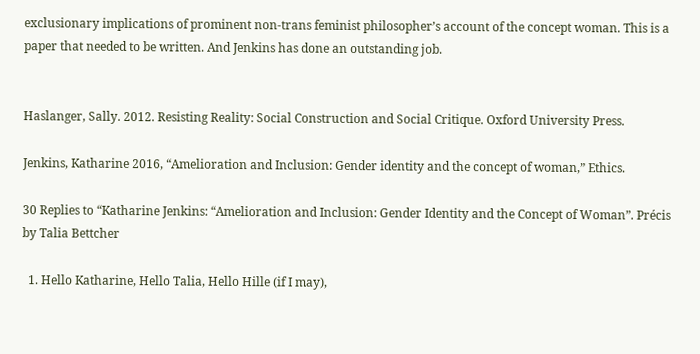exclusionary implications of prominent non-trans feminist philosopher’s account of the concept woman. This is a paper that needed to be written. And Jenkins has done an outstanding job.


Haslanger, Sally. 2012. Resisting Reality: Social Construction and Social Critique. Oxford University Press.

Jenkins, Katharine 2016, “Amelioration and Inclusion: Gender identity and the concept of woman,” Ethics.

30 Replies to “Katharine Jenkins: “Amelioration and Inclusion: Gender Identity and the Concept of Woman”. Précis by Talia Bettcher

  1. Hello Katharine, Hello Talia, Hello Hille (if I may),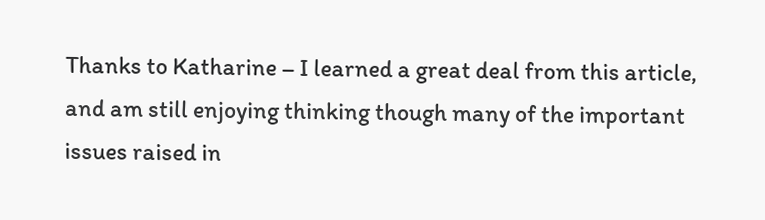Thanks to Katharine – I learned a great deal from this article, and am still enjoying thinking though many of the important issues raised in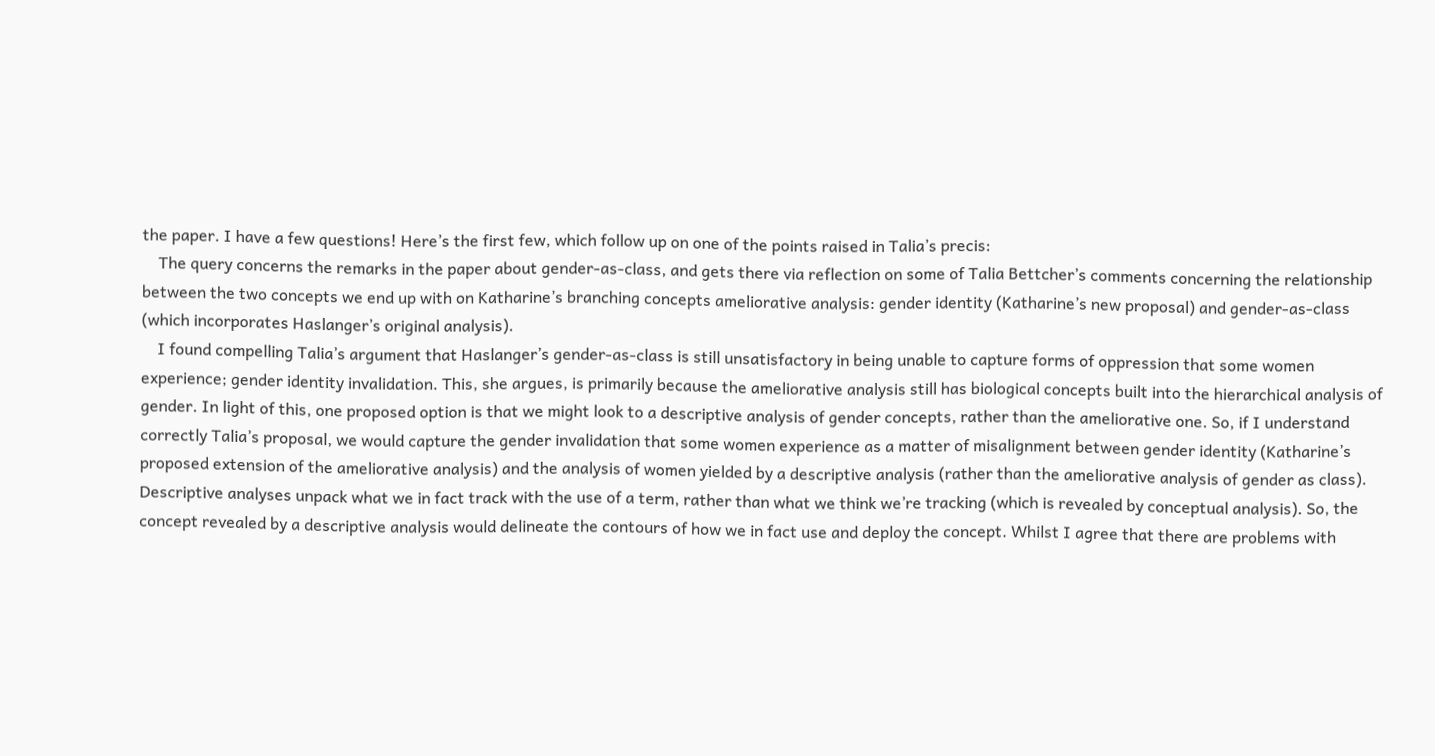the paper. I have a few questions! Here’s the first few, which follow up on one of the points raised in Talia’s precis:
    The query concerns the remarks in the paper about gender-as-class, and gets there via reflection on some of Talia Bettcher’s comments concerning the relationship between the two concepts we end up with on Katharine’s branching concepts ameliorative analysis: gender identity (Katharine’s new proposal) and gender-as-class (which incorporates Haslanger’s original analysis).
    I found compelling Talia’s argument that Haslanger’s gender-as-class is still unsatisfactory in being unable to capture forms of oppression that some women experience; gender identity invalidation. This, she argues, is primarily because the ameliorative analysis still has biological concepts built into the hierarchical analysis of gender. In light of this, one proposed option is that we might look to a descriptive analysis of gender concepts, rather than the ameliorative one. So, if I understand correctly Talia’s proposal, we would capture the gender invalidation that some women experience as a matter of misalignment between gender identity (Katharine’s proposed extension of the ameliorative analysis) and the analysis of women yielded by a descriptive analysis (rather than the ameliorative analysis of gender as class). Descriptive analyses unpack what we in fact track with the use of a term, rather than what we think we’re tracking (which is revealed by conceptual analysis). So, the concept revealed by a descriptive analysis would delineate the contours of how we in fact use and deploy the concept. Whilst I agree that there are problems with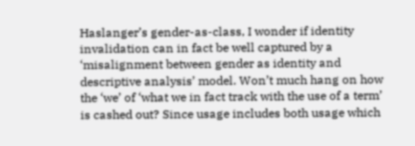Haslanger’s gender-as-class, I wonder if identity invalidation can in fact be well captured by a ‘misalignment between gender as identity and descriptive analysis’ model. Won’t much hang on how the ‘we’ of ‘what we in fact track with the use of a term’ is cashed out? Since usage includes both usage which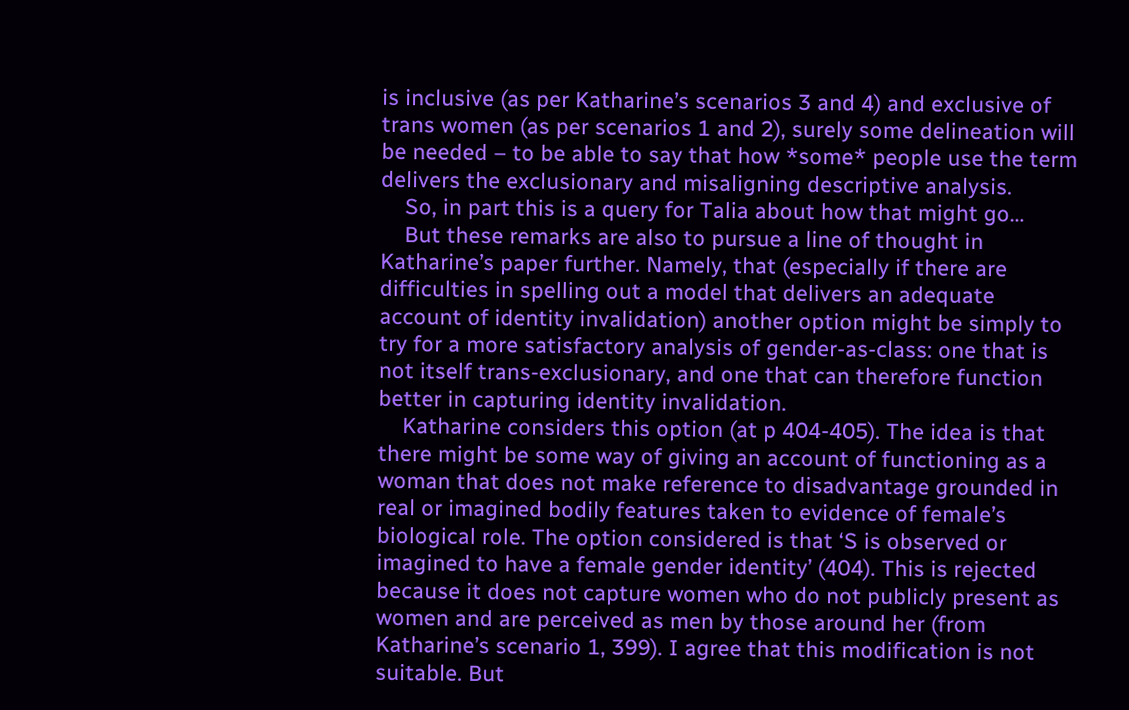is inclusive (as per Katharine’s scenarios 3 and 4) and exclusive of trans women (as per scenarios 1 and 2), surely some delineation will be needed – to be able to say that how *some* people use the term delivers the exclusionary and misaligning descriptive analysis.
    So, in part this is a query for Talia about how that might go…
    But these remarks are also to pursue a line of thought in Katharine’s paper further. Namely, that (especially if there are difficulties in spelling out a model that delivers an adequate account of identity invalidation) another option might be simply to try for a more satisfactory analysis of gender-as-class: one that is not itself trans-exclusionary, and one that can therefore function better in capturing identity invalidation.
    Katharine considers this option (at p 404-405). The idea is that there might be some way of giving an account of functioning as a woman that does not make reference to disadvantage grounded in real or imagined bodily features taken to evidence of female’s biological role. The option considered is that ‘S is observed or imagined to have a female gender identity’ (404). This is rejected because it does not capture women who do not publicly present as women and are perceived as men by those around her (from Katharine’s scenario 1, 399). I agree that this modification is not suitable. But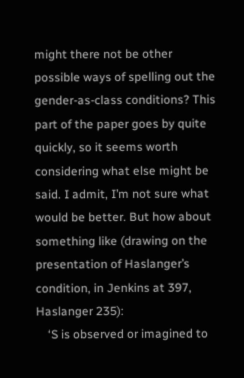might there not be other possible ways of spelling out the gender-as-class conditions? This part of the paper goes by quite quickly, so it seems worth considering what else might be said. I admit, I’m not sure what would be better. But how about something like (drawing on the presentation of Haslanger’s condition, in Jenkins at 397, Haslanger 235):
    ‘S is observed or imagined to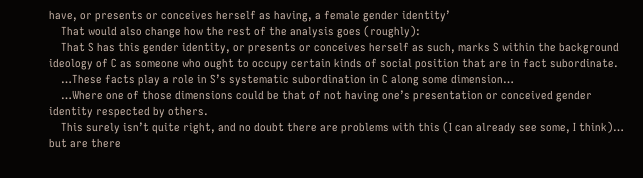have, or presents or conceives herself as having, a female gender identity’
    That would also change how the rest of the analysis goes (roughly):
    That S has this gender identity, or presents or conceives herself as such, marks S within the background ideology of C as someone who ought to occupy certain kinds of social position that are in fact subordinate.
    …These facts play a role in S’s systematic subordination in C along some dimension…
    …Where one of those dimensions could be that of not having one’s presentation or conceived gender identity respected by others.
    This surely isn’t quite right, and no doubt there are problems with this (I can already see some, I think)… but are there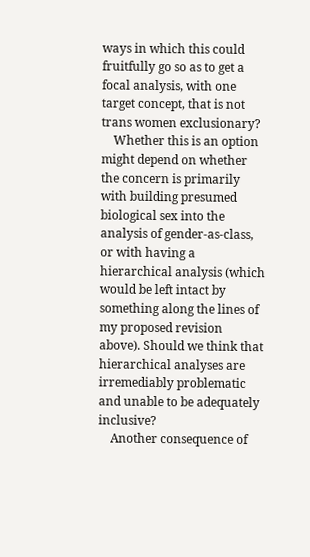ways in which this could fruitfully go so as to get a focal analysis, with one target concept, that is not trans women exclusionary?
    Whether this is an option might depend on whether the concern is primarily with building presumed biological sex into the analysis of gender-as-class, or with having a hierarchical analysis (which would be left intact by something along the lines of my proposed revision above). Should we think that hierarchical analyses are irremediably problematic and unable to be adequately inclusive?
    Another consequence of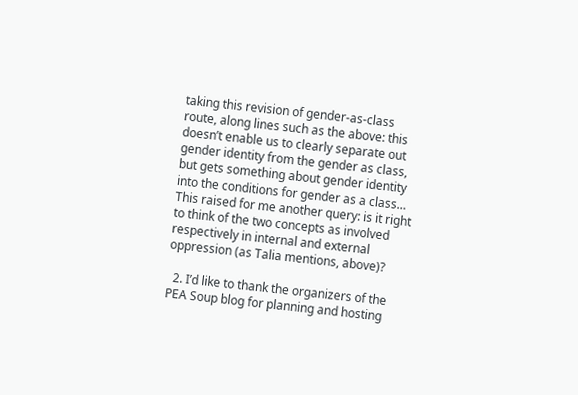taking this revision of gender-as-class route, along lines such as the above: this doesn’t enable us to clearly separate out gender identity from the gender as class, but gets something about gender identity into the conditions for gender as a class… This raised for me another query: is it right to think of the two concepts as involved respectively in internal and external oppression (as Talia mentions, above)?

  2. I’d like to thank the organizers of the PEA Soup blog for planning and hosting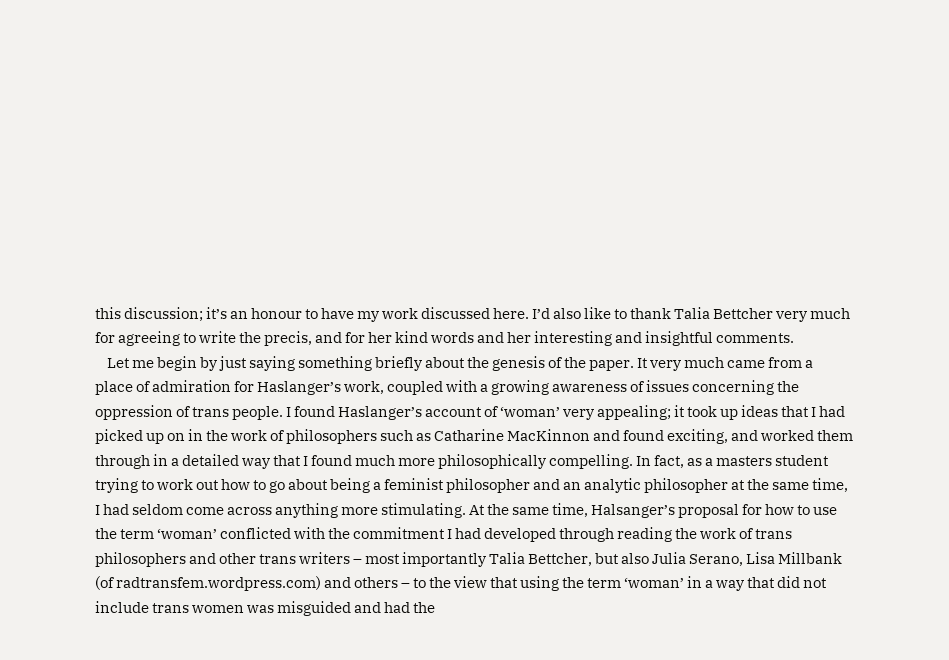this discussion; it’s an honour to have my work discussed here. I’d also like to thank Talia Bettcher very much for agreeing to write the precis, and for her kind words and her interesting and insightful comments.
    Let me begin by just saying something briefly about the genesis of the paper. It very much came from a place of admiration for Haslanger’s work, coupled with a growing awareness of issues concerning the oppression of trans people. I found Haslanger’s account of ‘woman’ very appealing; it took up ideas that I had picked up on in the work of philosophers such as Catharine MacKinnon and found exciting, and worked them through in a detailed way that I found much more philosophically compelling. In fact, as a masters student trying to work out how to go about being a feminist philosopher and an analytic philosopher at the same time, I had seldom come across anything more stimulating. At the same time, Halsanger’s proposal for how to use the term ‘woman’ conflicted with the commitment I had developed through reading the work of trans philosophers and other trans writers – most importantly Talia Bettcher, but also Julia Serano, Lisa Millbank (of radtransfem.wordpress.com) and others – to the view that using the term ‘woman’ in a way that did not include trans women was misguided and had the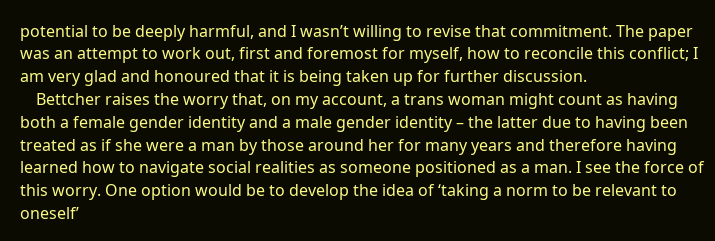potential to be deeply harmful, and I wasn’t willing to revise that commitment. The paper was an attempt to work out, first and foremost for myself, how to reconcile this conflict; I am very glad and honoured that it is being taken up for further discussion.
    Bettcher raises the worry that, on my account, a trans woman might count as having both a female gender identity and a male gender identity – the latter due to having been treated as if she were a man by those around her for many years and therefore having learned how to navigate social realities as someone positioned as a man. I see the force of this worry. One option would be to develop the idea of ‘taking a norm to be relevant to oneself’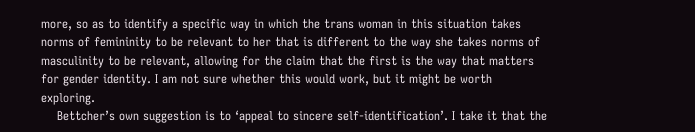more, so as to identify a specific way in which the trans woman in this situation takes norms of femininity to be relevant to her that is different to the way she takes norms of masculinity to be relevant, allowing for the claim that the first is the way that matters for gender identity. I am not sure whether this would work, but it might be worth exploring.
    Bettcher’s own suggestion is to ‘appeal to sincere self-identification’. I take it that the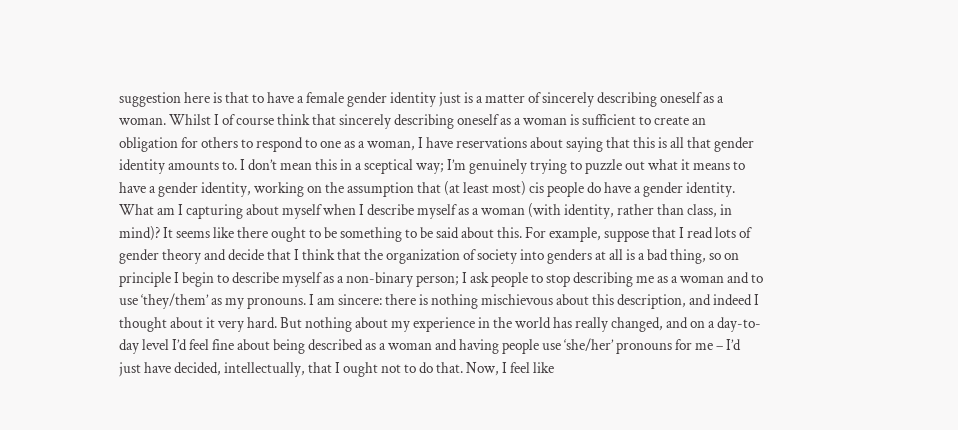suggestion here is that to have a female gender identity just is a matter of sincerely describing oneself as a woman. Whilst I of course think that sincerely describing oneself as a woman is sufficient to create an obligation for others to respond to one as a woman, I have reservations about saying that this is all that gender identity amounts to. I don’t mean this in a sceptical way; I’m genuinely trying to puzzle out what it means to have a gender identity, working on the assumption that (at least most) cis people do have a gender identity. What am I capturing about myself when I describe myself as a woman (with identity, rather than class, in mind)? It seems like there ought to be something to be said about this. For example, suppose that I read lots of gender theory and decide that I think that the organization of society into genders at all is a bad thing, so on principle I begin to describe myself as a non-binary person; I ask people to stop describing me as a woman and to use ‘they/them’ as my pronouns. I am sincere: there is nothing mischievous about this description, and indeed I thought about it very hard. But nothing about my experience in the world has really changed, and on a day-to-day level I’d feel fine about being described as a woman and having people use ‘she/her’ pronouns for me – I’d just have decided, intellectually, that I ought not to do that. Now, I feel like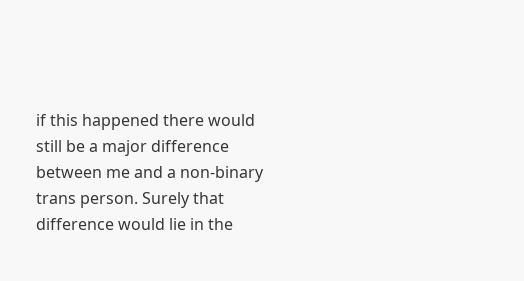if this happened there would still be a major difference between me and a non-binary trans person. Surely that difference would lie in the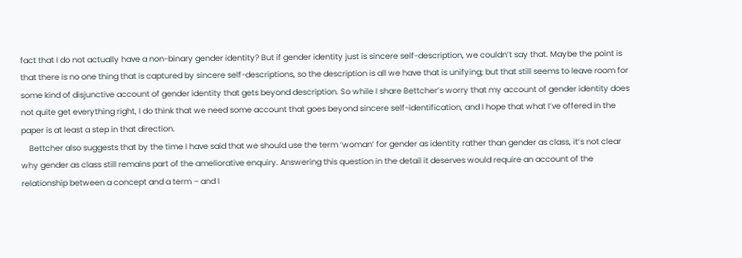fact that I do not actually have a non-binary gender identity? But if gender identity just is sincere self-description, we couldn’t say that. Maybe the point is that there is no one thing that is captured by sincere self-descriptions, so the description is all we have that is unifying; but that still seems to leave room for some kind of disjunctive account of gender identity that gets beyond description. So while I share Bettcher’s worry that my account of gender identity does not quite get everything right, I do think that we need some account that goes beyond sincere self-identification, and I hope that what I’ve offered in the paper is at least a step in that direction.
    Bettcher also suggests that by the time I have said that we should use the term ‘woman’ for gender as identity rather than gender as class, it’s not clear why gender as class still remains part of the ameliorative enquiry. Answering this question in the detail it deserves would require an account of the relationship between a concept and a term – and I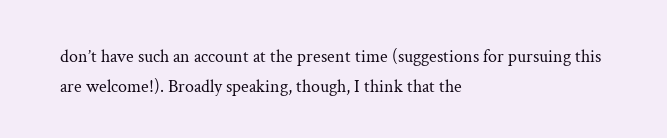don’t have such an account at the present time (suggestions for pursuing this are welcome!). Broadly speaking, though, I think that the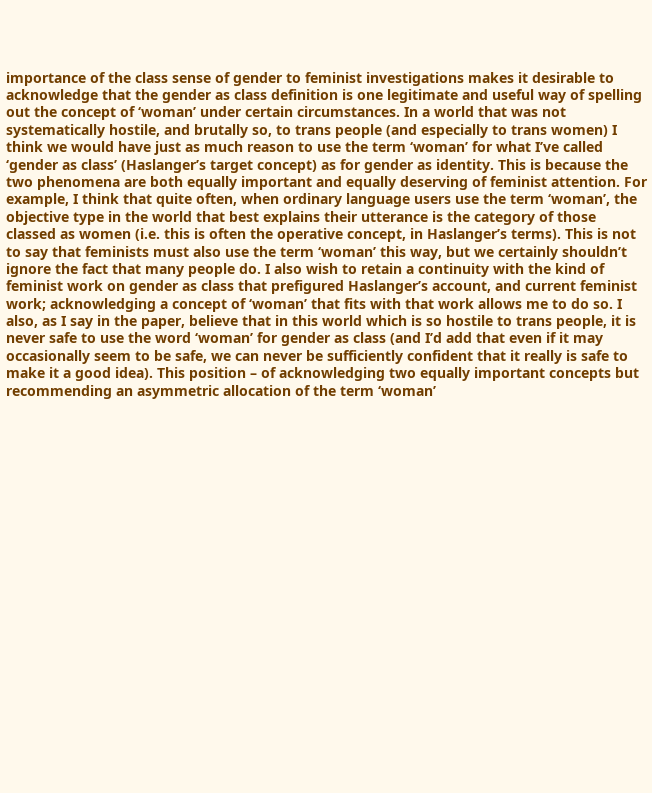importance of the class sense of gender to feminist investigations makes it desirable to acknowledge that the gender as class definition is one legitimate and useful way of spelling out the concept of ‘woman’ under certain circumstances. In a world that was not systematically hostile, and brutally so, to trans people (and especially to trans women) I think we would have just as much reason to use the term ‘woman’ for what I’ve called ‘gender as class’ (Haslanger’s target concept) as for gender as identity. This is because the two phenomena are both equally important and equally deserving of feminist attention. For example, I think that quite often, when ordinary language users use the term ‘woman’, the objective type in the world that best explains their utterance is the category of those classed as women (i.e. this is often the operative concept, in Haslanger’s terms). This is not to say that feminists must also use the term ‘woman’ this way, but we certainly shouldn’t ignore the fact that many people do. I also wish to retain a continuity with the kind of feminist work on gender as class that prefigured Haslanger’s account, and current feminist work; acknowledging a concept of ‘woman’ that fits with that work allows me to do so. I also, as I say in the paper, believe that in this world which is so hostile to trans people, it is never safe to use the word ‘woman’ for gender as class (and I’d add that even if it may occasionally seem to be safe, we can never be sufficiently confident that it really is safe to make it a good idea). This position – of acknowledging two equally important concepts but recommending an asymmetric allocation of the term ‘woman’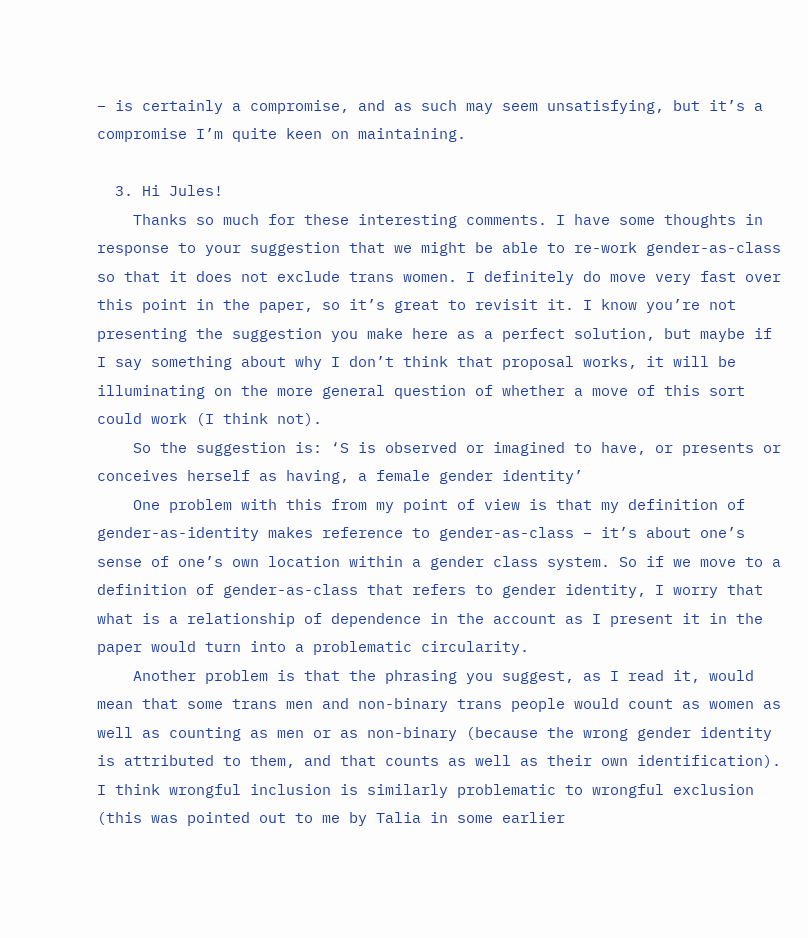– is certainly a compromise, and as such may seem unsatisfying, but it’s a compromise I’m quite keen on maintaining.

  3. Hi Jules!
    Thanks so much for these interesting comments. I have some thoughts in response to your suggestion that we might be able to re-work gender-as-class so that it does not exclude trans women. I definitely do move very fast over this point in the paper, so it’s great to revisit it. I know you’re not presenting the suggestion you make here as a perfect solution, but maybe if I say something about why I don’t think that proposal works, it will be illuminating on the more general question of whether a move of this sort could work (I think not).
    So the suggestion is: ‘S is observed or imagined to have, or presents or conceives herself as having, a female gender identity’
    One problem with this from my point of view is that my definition of gender-as-identity makes reference to gender-as-class – it’s about one’s sense of one’s own location within a gender class system. So if we move to a definition of gender-as-class that refers to gender identity, I worry that what is a relationship of dependence in the account as I present it in the paper would turn into a problematic circularity.
    Another problem is that the phrasing you suggest, as I read it, would mean that some trans men and non-binary trans people would count as women as well as counting as men or as non-binary (because the wrong gender identity is attributed to them, and that counts as well as their own identification). I think wrongful inclusion is similarly problematic to wrongful exclusion (this was pointed out to me by Talia in some earlier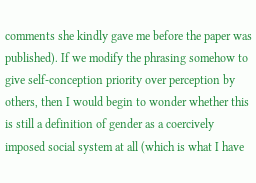comments she kindly gave me before the paper was published). If we modify the phrasing somehow to give self-conception priority over perception by others, then I would begin to wonder whether this is still a definition of gender as a coercively imposed social system at all (which is what I have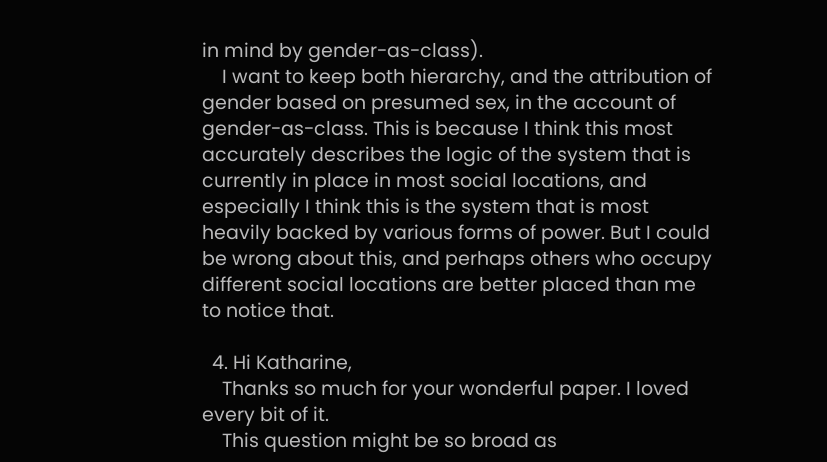in mind by gender-as-class).
    I want to keep both hierarchy, and the attribution of gender based on presumed sex, in the account of gender-as-class. This is because I think this most accurately describes the logic of the system that is currently in place in most social locations, and especially I think this is the system that is most heavily backed by various forms of power. But I could be wrong about this, and perhaps others who occupy different social locations are better placed than me to notice that.

  4. Hi Katharine,
    Thanks so much for your wonderful paper. I loved every bit of it.
    This question might be so broad as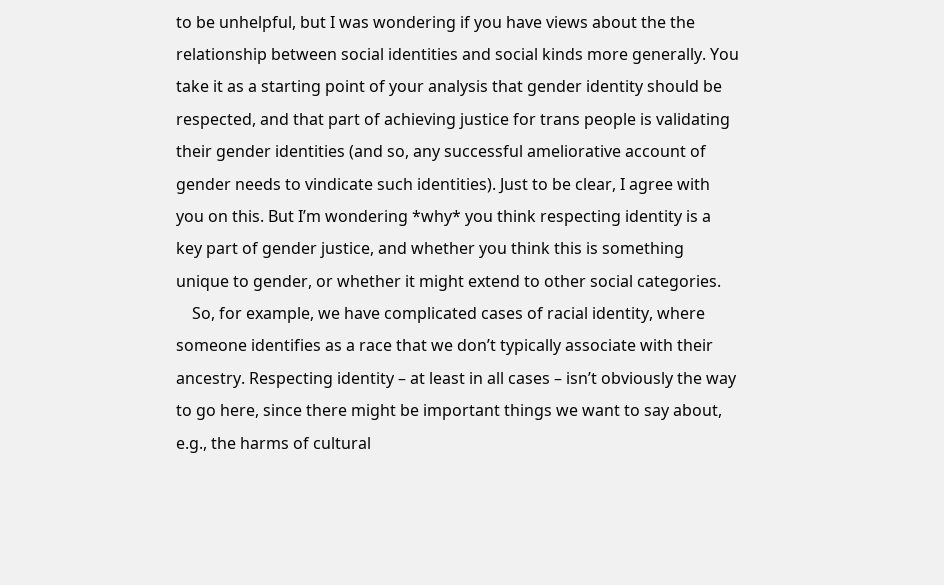to be unhelpful, but I was wondering if you have views about the the relationship between social identities and social kinds more generally. You take it as a starting point of your analysis that gender identity should be respected, and that part of achieving justice for trans people is validating their gender identities (and so, any successful ameliorative account of gender needs to vindicate such identities). Just to be clear, I agree with you on this. But I’m wondering *why* you think respecting identity is a key part of gender justice, and whether you think this is something unique to gender, or whether it might extend to other social categories.
    So, for example, we have complicated cases of racial identity, where someone identifies as a race that we don’t typically associate with their ancestry. Respecting identity – at least in all cases – isn’t obviously the way to go here, since there might be important things we want to say about, e.g., the harms of cultural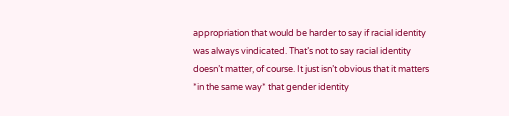appropriation that would be harder to say if racial identity was always vindicated. That’s not to say racial identity doesn’t matter, of course. It just isn’t obvious that it matters *in the same way* that gender identity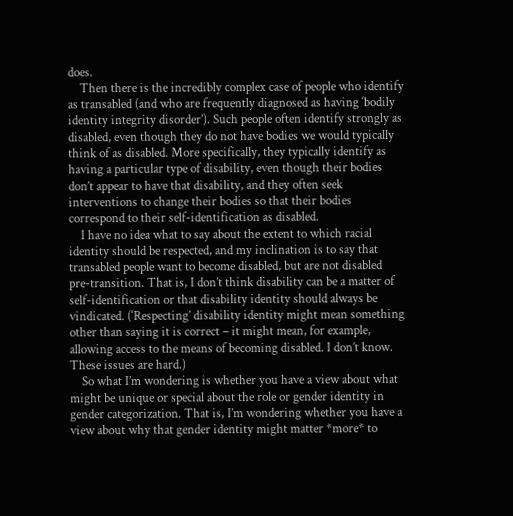does.
    Then there is the incredibly complex case of people who identify as transabled (and who are frequently diagnosed as having ‘bodily identity integrity disorder’). Such people often identify strongly as disabled, even though they do not have bodies we would typically think of as disabled. More specifically, they typically identify as having a particular type of disability, even though their bodies don’t appear to have that disability, and they often seek interventions to change their bodies so that their bodies correspond to their self-identification as disabled.
    I have no idea what to say about the extent to which racial identity should be respected, and my inclination is to say that transabled people want to become disabled, but are not disabled pre-transition. That is, I don’t think disability can be a matter of self-identification or that disability identity should always be vindicated. (‘Respecting’ disability identity might mean something other than saying it is correct – it might mean, for example, allowing access to the means of becoming disabled. I don’t know. These issues are hard.)
    So what I’m wondering is whether you have a view about what might be unique or special about the role or gender identity in gender categorization. That is, I’m wondering whether you have a view about why that gender identity might matter *more* to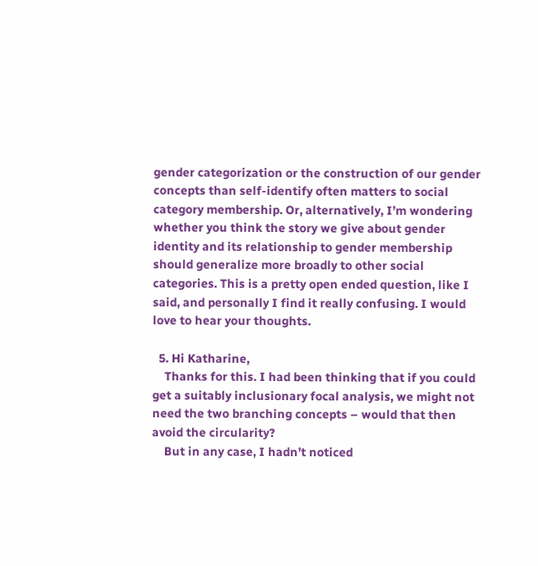gender categorization or the construction of our gender concepts than self-identify often matters to social category membership. Or, alternatively, I’m wondering whether you think the story we give about gender identity and its relationship to gender membership should generalize more broadly to other social categories. This is a pretty open ended question, like I said, and personally I find it really confusing. I would love to hear your thoughts.

  5. Hi Katharine,
    Thanks for this. I had been thinking that if you could get a suitably inclusionary focal analysis, we might not need the two branching concepts – would that then avoid the circularity?
    But in any case, I hadn’t noticed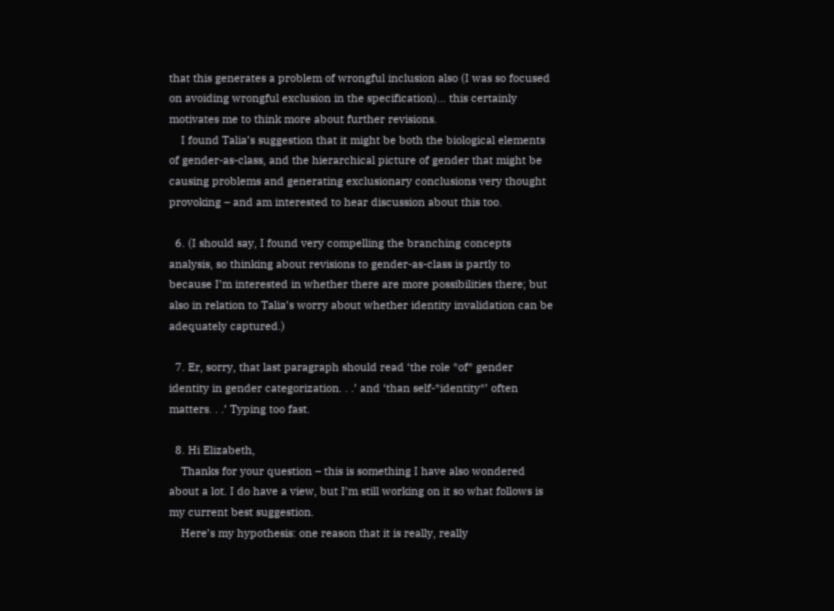that this generates a problem of wrongful inclusion also (I was so focused on avoiding wrongful exclusion in the specification)… this certainly motivates me to think more about further revisions.
    I found Talia’s suggestion that it might be both the biological elements of gender-as-class, and the hierarchical picture of gender that might be causing problems and generating exclusionary conclusions very thought provoking – and am interested to hear discussion about this too.

  6. (I should say, I found very compelling the branching concepts analysis, so thinking about revisions to gender-as-class is partly to because I’m interested in whether there are more possibilities there; but also in relation to Talia’s worry about whether identity invalidation can be adequately captured.)

  7. Er, sorry, that last paragraph should read ‘the role *of* gender identity in gender categorization. . .’ and ‘than self-*identity*’ often matters. . .’ Typing too fast.

  8. Hi Elizabeth,
    Thanks for your question – this is something I have also wondered about a lot. I do have a view, but I’m still working on it so what follows is my current best suggestion.
    Here’s my hypothesis: one reason that it is really, really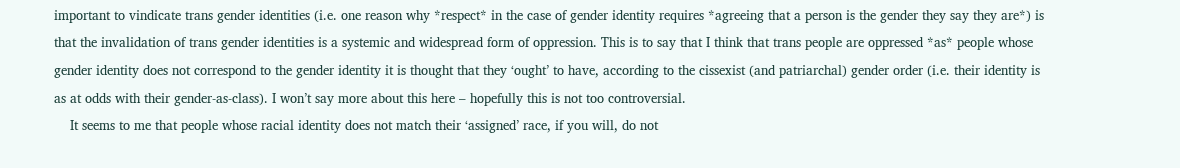important to vindicate trans gender identities (i.e. one reason why *respect* in the case of gender identity requires *agreeing that a person is the gender they say they are*) is that the invalidation of trans gender identities is a systemic and widespread form of oppression. This is to say that I think that trans people are oppressed *as* people whose gender identity does not correspond to the gender identity it is thought that they ‘ought’ to have, according to the cissexist (and patriarchal) gender order (i.e. their identity is as at odds with their gender-as-class). I won’t say more about this here – hopefully this is not too controversial.
    It seems to me that people whose racial identity does not match their ‘assigned’ race, if you will, do not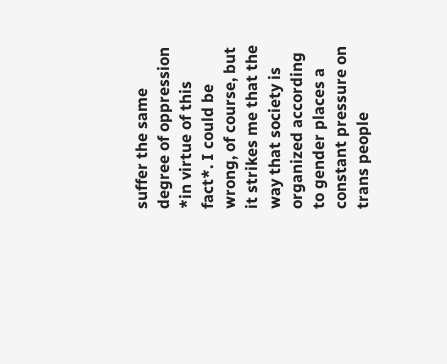suffer the same degree of oppression *in virtue of this fact*. I could be wrong, of course, but it strikes me that the way that society is organized according to gender places a constant pressure on trans people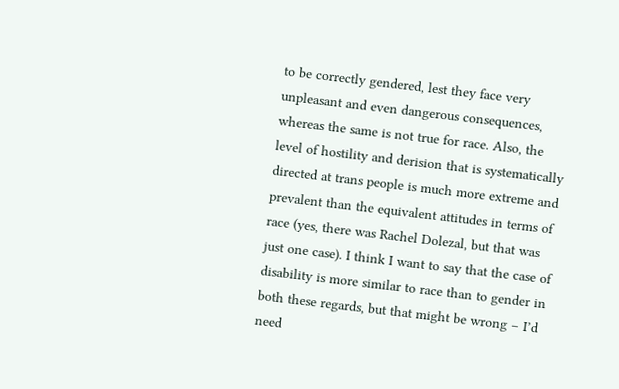to be correctly gendered, lest they face very unpleasant and even dangerous consequences, whereas the same is not true for race. Also, the level of hostility and derision that is systematically directed at trans people is much more extreme and prevalent than the equivalent attitudes in terms of race (yes, there was Rachel Dolezal, but that was just one case). I think I want to say that the case of disability is more similar to race than to gender in both these regards, but that might be wrong – I’d need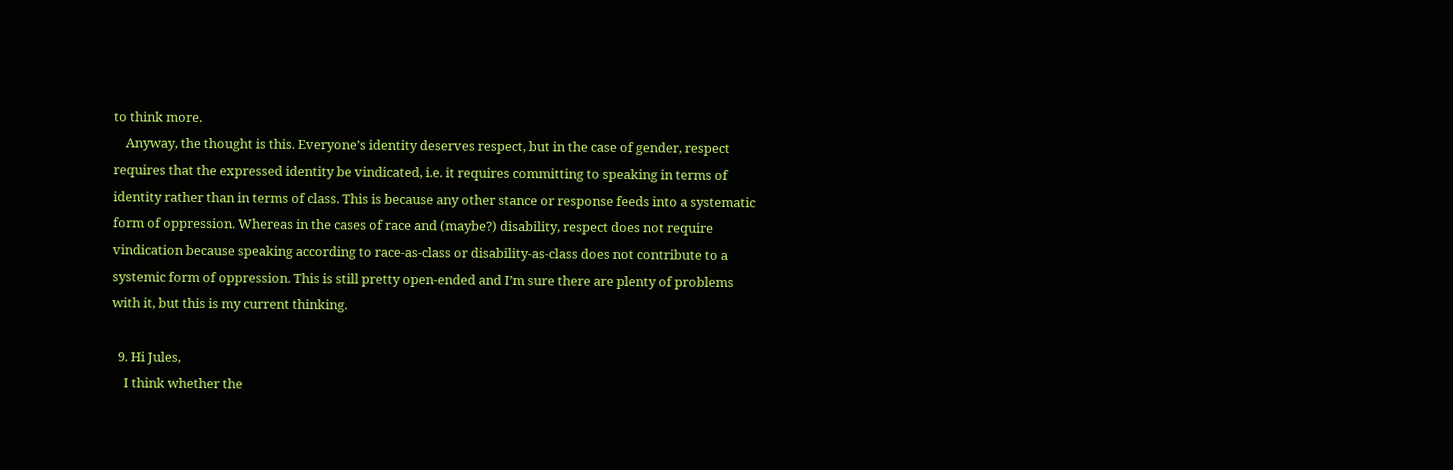to think more.
    Anyway, the thought is this. Everyone’s identity deserves respect, but in the case of gender, respect requires that the expressed identity be vindicated, i.e. it requires committing to speaking in terms of identity rather than in terms of class. This is because any other stance or response feeds into a systematic form of oppression. Whereas in the cases of race and (maybe?) disability, respect does not require vindication because speaking according to race-as-class or disability-as-class does not contribute to a systemic form of oppression. This is still pretty open-ended and I’m sure there are plenty of problems with it, but this is my current thinking.

  9. Hi Jules,
    I think whether the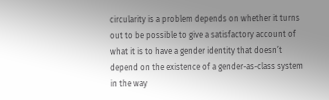circularity is a problem depends on whether it turns out to be possible to give a satisfactory account of what it is to have a gender identity that doesn’t depend on the existence of a gender-as-class system in the way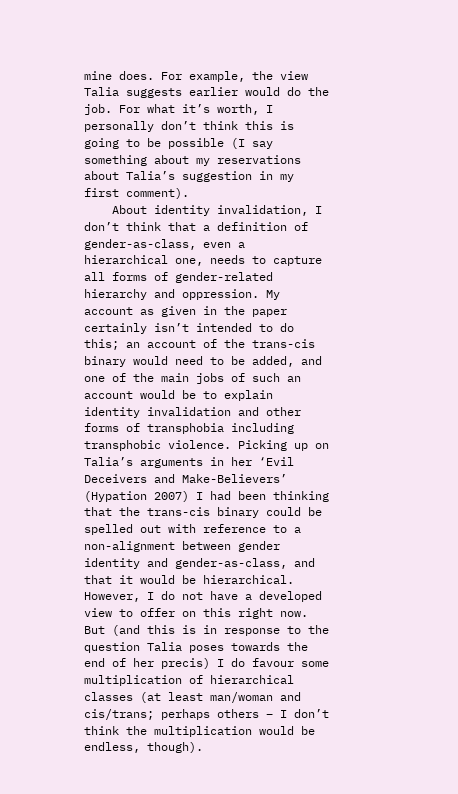mine does. For example, the view Talia suggests earlier would do the job. For what it’s worth, I personally don’t think this is going to be possible (I say something about my reservations about Talia’s suggestion in my first comment).
    About identity invalidation, I don’t think that a definition of gender-as-class, even a hierarchical one, needs to capture all forms of gender-related hierarchy and oppression. My account as given in the paper certainly isn’t intended to do this; an account of the trans-cis binary would need to be added, and one of the main jobs of such an account would be to explain identity invalidation and other forms of transphobia including transphobic violence. Picking up on Talia’s arguments in her ‘Evil Deceivers and Make-Believers’ (Hypation 2007) I had been thinking that the trans-cis binary could be spelled out with reference to a non-alignment between gender identity and gender-as-class, and that it would be hierarchical. However, I do not have a developed view to offer on this right now. But (and this is in response to the question Talia poses towards the end of her precis) I do favour some multiplication of hierarchical classes (at least man/woman and cis/trans; perhaps others – I don’t think the multiplication would be endless, though).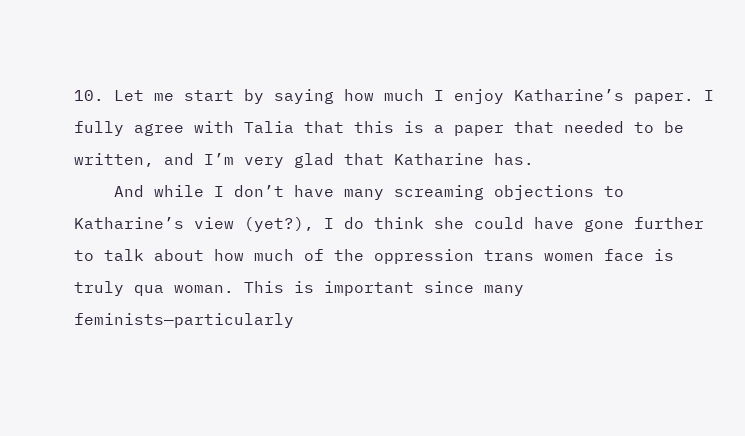10. Let me start by saying how much I enjoy Katharine’s paper. I fully agree with Talia that this is a paper that needed to be written, and I’m very glad that Katharine has.
    And while I don’t have many screaming objections to Katharine’s view (yet?), I do think she could have gone further to talk about how much of the oppression trans women face is truly qua woman. This is important since many feminists—particularly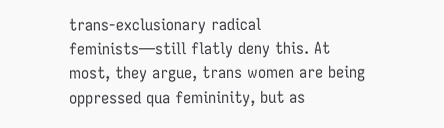trans-exclusionary radical feminists—still flatly deny this. At most, they argue, trans women are being oppressed qua femininity, but as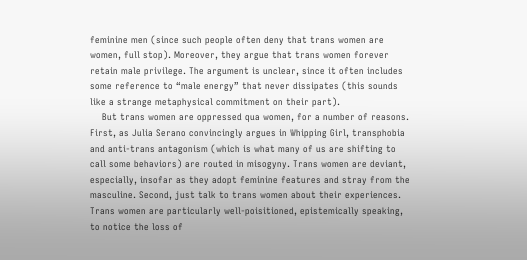feminine men (since such people often deny that trans women are women, full stop). Moreover, they argue that trans women forever retain male privilege. The argument is unclear, since it often includes some reference to “male energy” that never dissipates (this sounds like a strange metaphysical commitment on their part).
    But trans women are oppressed qua women, for a number of reasons. First, as Julia Serano convincingly argues in Whipping Girl, transphobia and anti-trans antagonism (which is what many of us are shifting to call some behaviors) are routed in misogyny. Trans women are deviant, especially, insofar as they adopt feminine features and stray from the masculine. Second, just talk to trans women about their experiences. Trans women are particularly well-poisitioned, epistemically speaking, to notice the loss of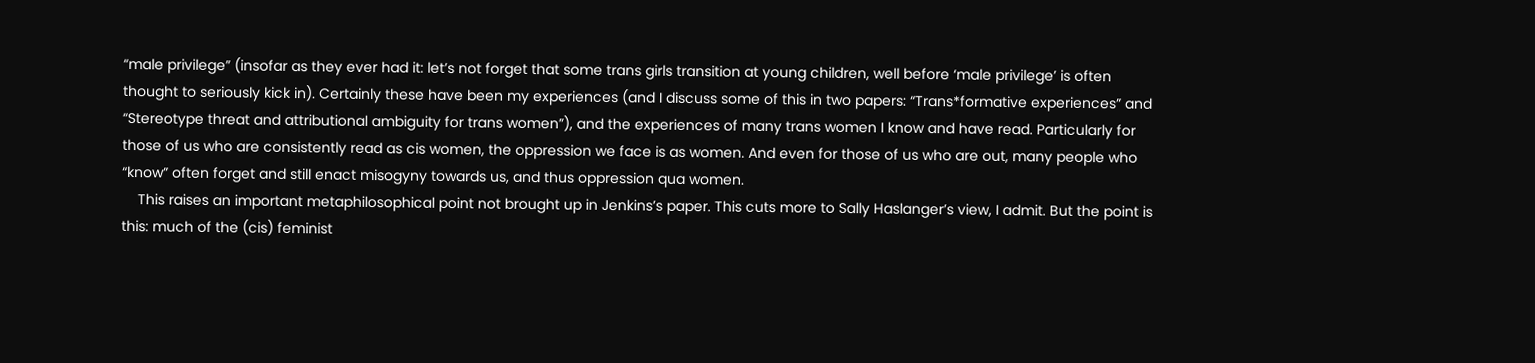“male privilege” (insofar as they ever had it: let’s not forget that some trans girls transition at young children, well before ‘male privilege’ is often thought to seriously kick in). Certainly these have been my experiences (and I discuss some of this in two papers: “Trans*formative experiences” and “Stereotype threat and attributional ambiguity for trans women”), and the experiences of many trans women I know and have read. Particularly for those of us who are consistently read as cis women, the oppression we face is as women. And even for those of us who are out, many people who “know” often forget and still enact misogyny towards us, and thus oppression qua women.
    This raises an important metaphilosophical point not brought up in Jenkins’s paper. This cuts more to Sally Haslanger’s view, I admit. But the point is this: much of the (cis) feminist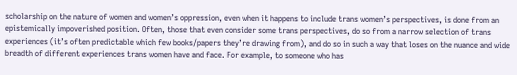scholarship on the nature of women and women’s oppression, even when it happens to include trans women’s perspectives, is done from an epistemically impoverished position. Often, those that even consider some trans perspectives, do so from a narrow selection of trans experiences (it’s often predictable which few books/papers they’re drawing from), and do so in such a way that loses on the nuance and wide breadth of different experiences trans women have and face. For example, to someone who has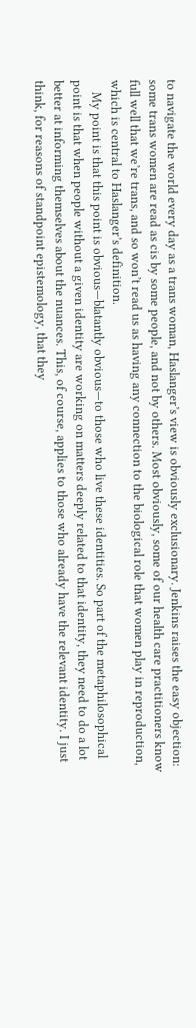to navigate the world every day as a trans woman, Haslanger’s view is obviously exclusionary. Jenkins raises the easy objection: some trans women are read as cis by some people, and not by others. Most obviously, some of our health care practitioners know full well that we’re trans, and so won’t read us as having any connection to the biological role that women play in reproduction, which is central to Haslanger’s definition.
    My point is that this point is obvious—blatantly obvious—to those who live these identities. So part of the metaphilosophical point is that when people without a given identity are working on matters deeply related to that identity, they need to do a lot better at informing themselves about the nuances. This, of course, applies to those who already have the relevant identity. I just think, for reasons of standpoint epistemology, that they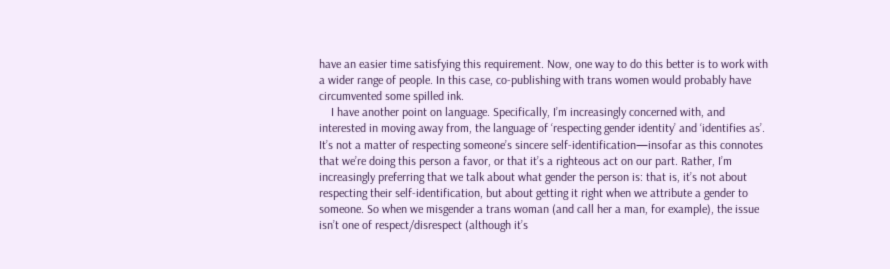have an easier time satisfying this requirement. Now, one way to do this better is to work with a wider range of people. In this case, co-publishing with trans women would probably have circumvented some spilled ink.
    I have another point on language. Specifically, I’m increasingly concerned with, and interested in moving away from, the language of ‘respecting gender identity’ and ‘identifies as’. It’s not a matter of respecting someone’s sincere self-identification—insofar as this connotes that we’re doing this person a favor, or that it’s a righteous act on our part. Rather, I’m increasingly preferring that we talk about what gender the person is: that is, it’s not about respecting their self-identification, but about getting it right when we attribute a gender to someone. So when we misgender a trans woman (and call her a man, for example), the issue isn’t one of respect/disrespect (although it’s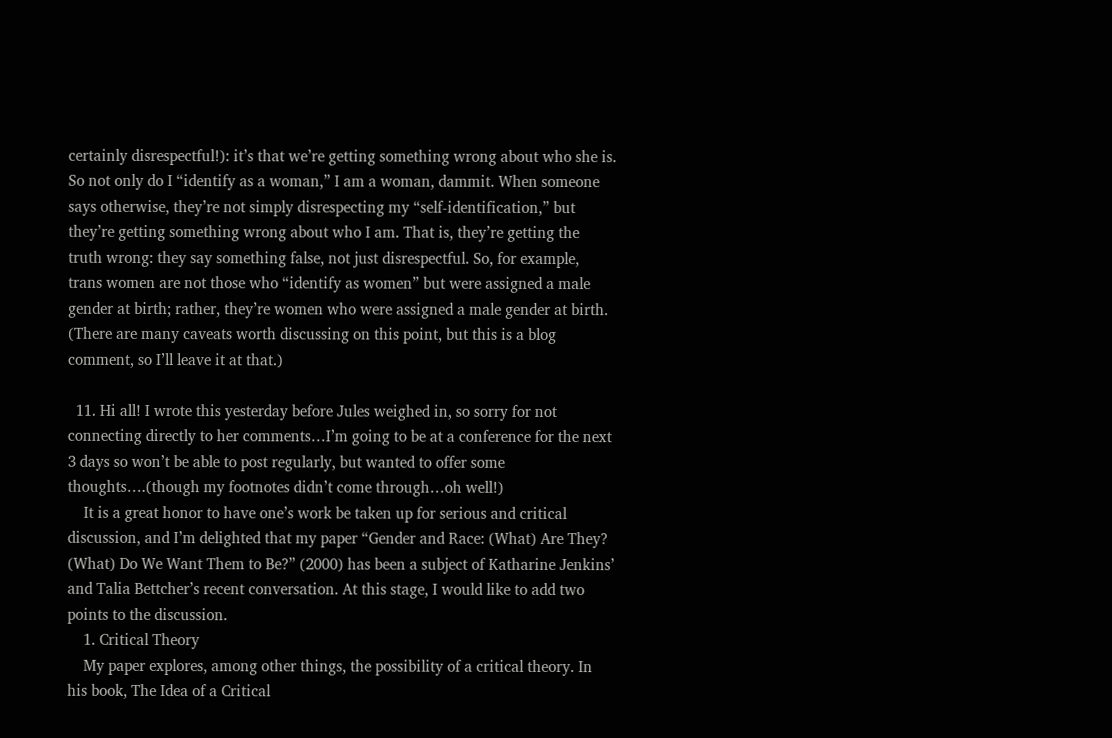certainly disrespectful!): it’s that we’re getting something wrong about who she is. So not only do I “identify as a woman,” I am a woman, dammit. When someone says otherwise, they’re not simply disrespecting my “self-identification,” but they’re getting something wrong about who I am. That is, they’re getting the truth wrong: they say something false, not just disrespectful. So, for example, trans women are not those who “identify as women” but were assigned a male gender at birth; rather, they’re women who were assigned a male gender at birth. (There are many caveats worth discussing on this point, but this is a blog comment, so I’ll leave it at that.)

  11. Hi all! I wrote this yesterday before Jules weighed in, so sorry for not connecting directly to her comments…I’m going to be at a conference for the next 3 days so won’t be able to post regularly, but wanted to offer some thoughts….(though my footnotes didn’t come through…oh well!)
    It is a great honor to have one’s work be taken up for serious and critical discussion, and I’m delighted that my paper “Gender and Race: (What) Are They? (What) Do We Want Them to Be?” (2000) has been a subject of Katharine Jenkins’ and Talia Bettcher’s recent conversation. At this stage, I would like to add two points to the discussion.
    1. Critical Theory
    My paper explores, among other things, the possibility of a critical theory. In his book, The Idea of a Critical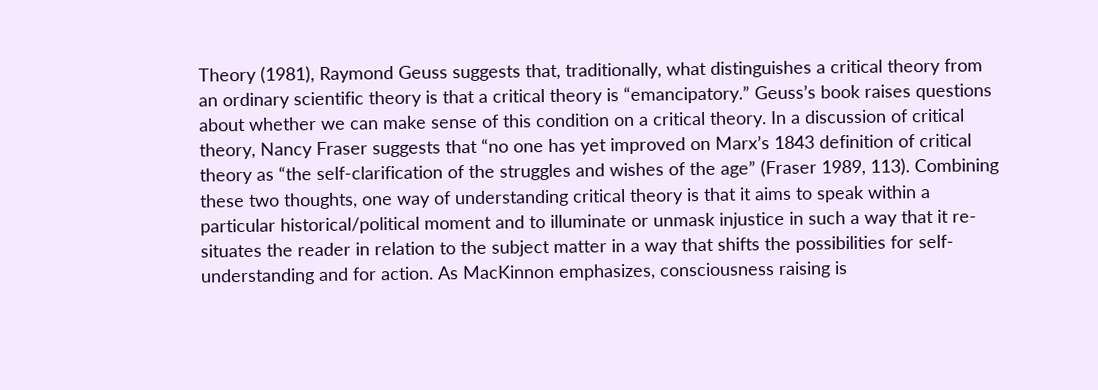Theory (1981), Raymond Geuss suggests that, traditionally, what distinguishes a critical theory from an ordinary scientific theory is that a critical theory is “emancipatory.” Geuss’s book raises questions about whether we can make sense of this condition on a critical theory. In a discussion of critical theory, Nancy Fraser suggests that “no one has yet improved on Marx’s 1843 definition of critical theory as “the self-clarification of the struggles and wishes of the age” (Fraser 1989, 113). Combining these two thoughts, one way of understanding critical theory is that it aims to speak within a particular historical/political moment and to illuminate or unmask injustice in such a way that it re-situates the reader in relation to the subject matter in a way that shifts the possibilities for self-understanding and for action. As MacKinnon emphasizes, consciousness raising is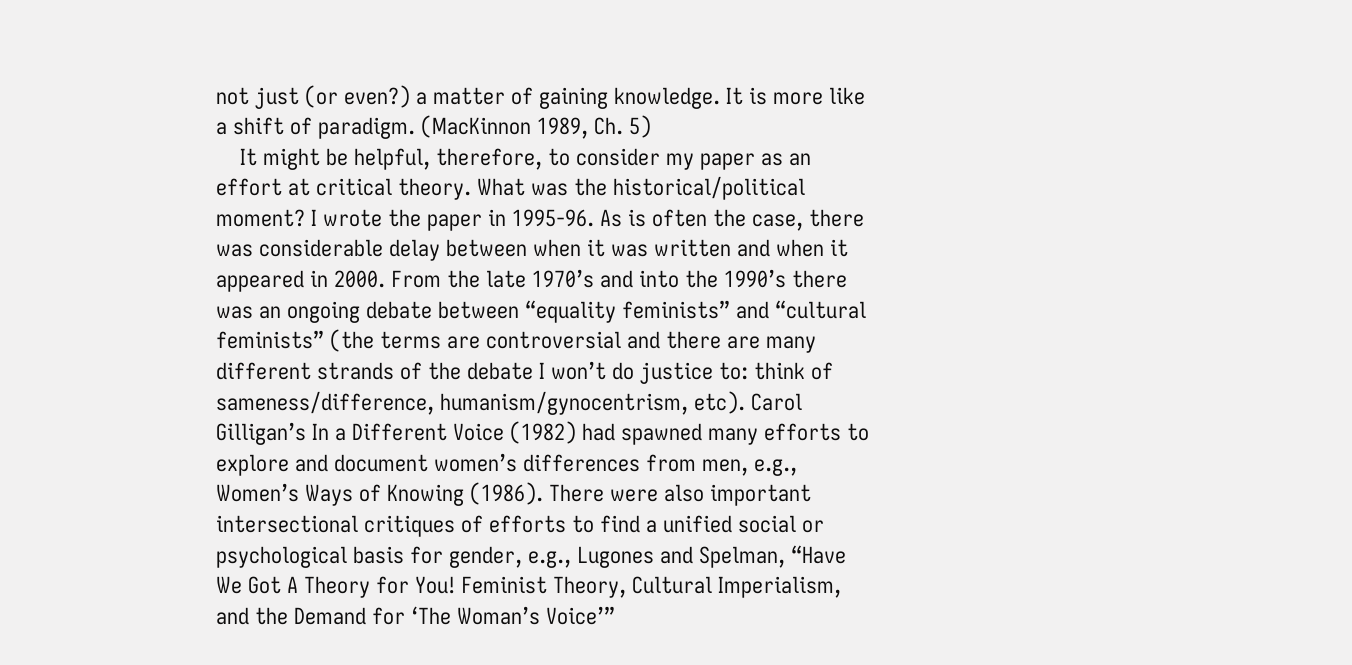not just (or even?) a matter of gaining knowledge. It is more like a shift of paradigm. (MacKinnon 1989, Ch. 5)
    It might be helpful, therefore, to consider my paper as an effort at critical theory. What was the historical/political moment? I wrote the paper in 1995-96. As is often the case, there was considerable delay between when it was written and when it appeared in 2000. From the late 1970’s and into the 1990’s there was an ongoing debate between “equality feminists” and “cultural feminists” (the terms are controversial and there are many different strands of the debate I won’t do justice to: think of sameness/difference, humanism/gynocentrism, etc). Carol Gilligan’s In a Different Voice (1982) had spawned many efforts to explore and document women’s differences from men, e.g., Women’s Ways of Knowing (1986). There were also important intersectional critiques of efforts to find a unified social or psychological basis for gender, e.g., Lugones and Spelman, “Have We Got A Theory for You! Feminist Theory, Cultural Imperialism, and the Demand for ‘The Woman’s Voice’”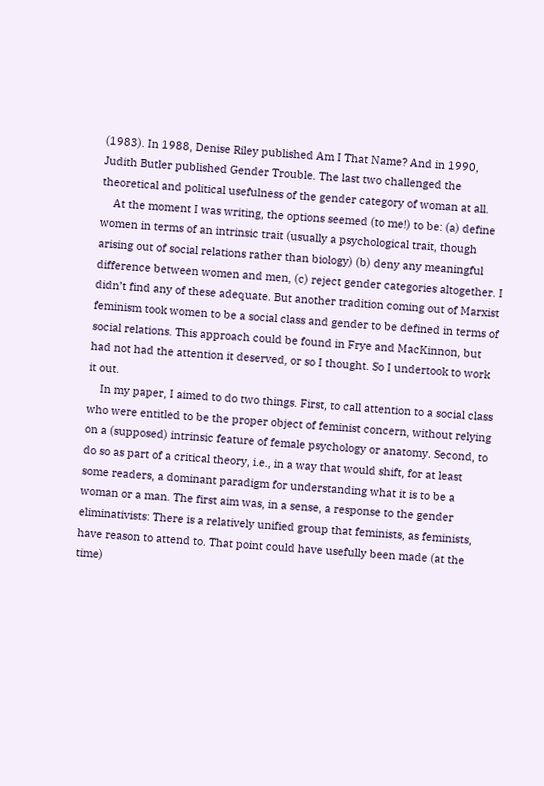(1983). In 1988, Denise Riley published Am I That Name? And in 1990, Judith Butler published Gender Trouble. The last two challenged the theoretical and political usefulness of the gender category of woman at all.
    At the moment I was writing, the options seemed (to me!) to be: (a) define women in terms of an intrinsic trait (usually a psychological trait, though arising out of social relations rather than biology) (b) deny any meaningful difference between women and men, (c) reject gender categories altogether. I didn’t find any of these adequate. But another tradition coming out of Marxist feminism took women to be a social class and gender to be defined in terms of social relations. This approach could be found in Frye and MacKinnon, but had not had the attention it deserved, or so I thought. So I undertook to work it out.
    In my paper, I aimed to do two things. First, to call attention to a social class who were entitled to be the proper object of feminist concern, without relying on a (supposed) intrinsic feature of female psychology or anatomy. Second, to do so as part of a critical theory, i.e., in a way that would shift, for at least some readers, a dominant paradigm for understanding what it is to be a woman or a man. The first aim was, in a sense, a response to the gender eliminativists: There is a relatively unified group that feminists, as feminists, have reason to attend to. That point could have usefully been made (at the time)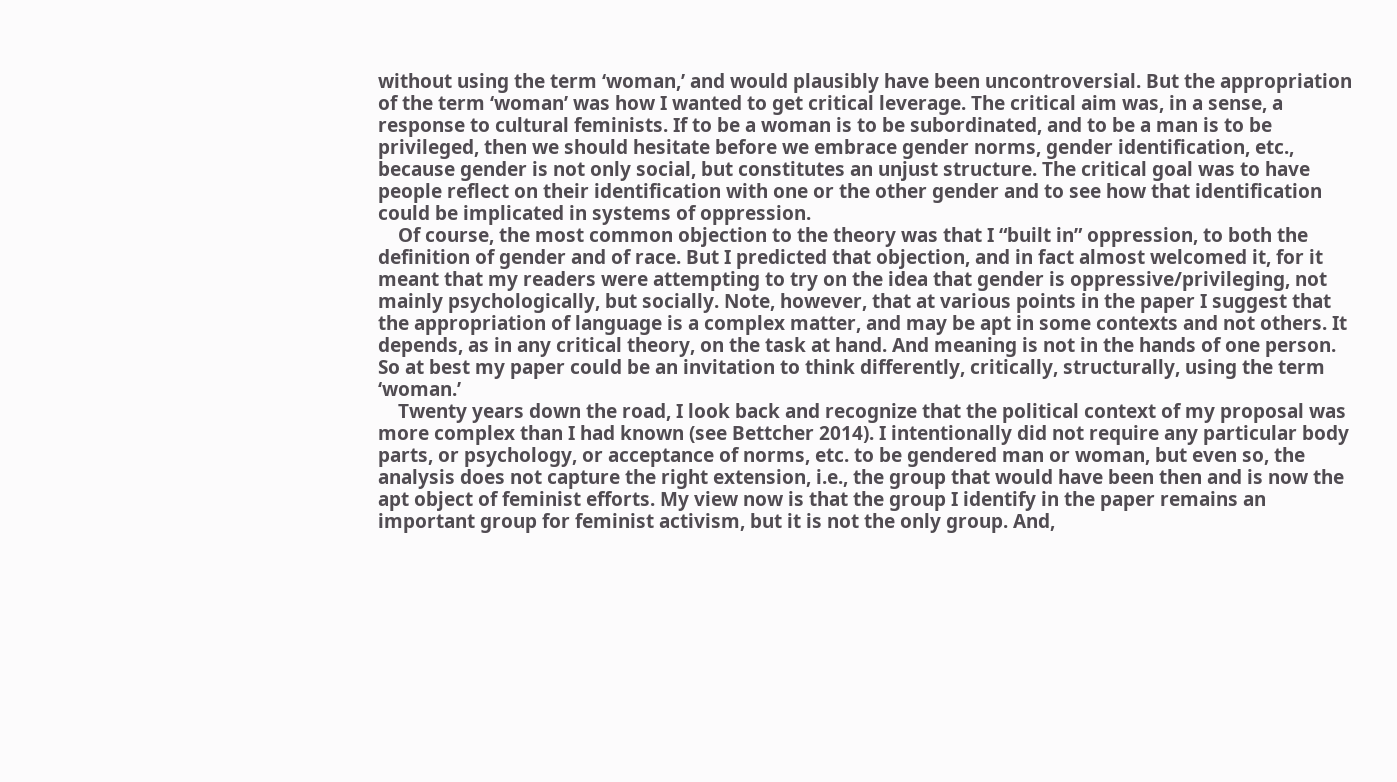without using the term ‘woman,’ and would plausibly have been uncontroversial. But the appropriation of the term ‘woman’ was how I wanted to get critical leverage. The critical aim was, in a sense, a response to cultural feminists. If to be a woman is to be subordinated, and to be a man is to be privileged, then we should hesitate before we embrace gender norms, gender identification, etc., because gender is not only social, but constitutes an unjust structure. The critical goal was to have people reflect on their identification with one or the other gender and to see how that identification could be implicated in systems of oppression.
    Of course, the most common objection to the theory was that I “built in” oppression, to both the definition of gender and of race. But I predicted that objection, and in fact almost welcomed it, for it meant that my readers were attempting to try on the idea that gender is oppressive/privileging, not mainly psychologically, but socially. Note, however, that at various points in the paper I suggest that the appropriation of language is a complex matter, and may be apt in some contexts and not others. It depends, as in any critical theory, on the task at hand. And meaning is not in the hands of one person. So at best my paper could be an invitation to think differently, critically, structurally, using the term ‘woman.’
    Twenty years down the road, I look back and recognize that the political context of my proposal was more complex than I had known (see Bettcher 2014). I intentionally did not require any particular body parts, or psychology, or acceptance of norms, etc. to be gendered man or woman, but even so, the analysis does not capture the right extension, i.e., the group that would have been then and is now the apt object of feminist efforts. My view now is that the group I identify in the paper remains an important group for feminist activism, but it is not the only group. And,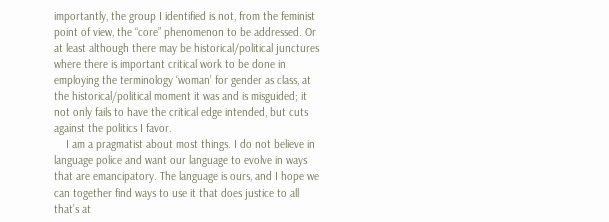importantly, the group I identified is not, from the feminist point of view, the “core” phenomenon to be addressed. Or at least although there may be historical/political junctures where there is important critical work to be done in employing the terminology ‘woman’ for gender as class, at the historical/political moment it was and is misguided; it not only fails to have the critical edge intended, but cuts against the politics I favor.
    I am a pragmatist about most things. I do not believe in language police and want our language to evolve in ways that are emancipatory. The language is ours, and I hope we can together find ways to use it that does justice to all that’s at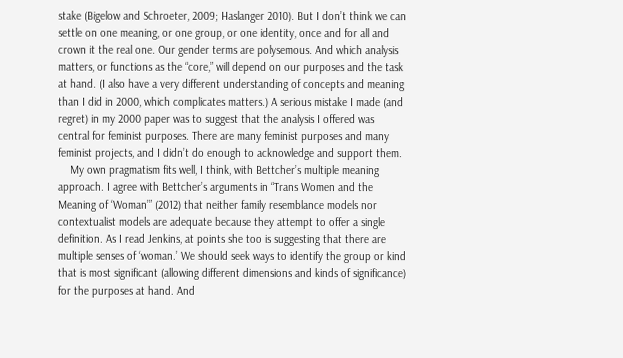stake (Bigelow and Schroeter, 2009; Haslanger 2010). But I don’t think we can settle on one meaning, or one group, or one identity, once and for all and crown it the real one. Our gender terms are polysemous. And which analysis matters, or functions as the “core,” will depend on our purposes and the task at hand. (I also have a very different understanding of concepts and meaning than I did in 2000, which complicates matters.) A serious mistake I made (and regret) in my 2000 paper was to suggest that the analysis I offered was central for feminist purposes. There are many feminist purposes and many feminist projects, and I didn’t do enough to acknowledge and support them.
    My own pragmatism fits well, I think, with Bettcher’s multiple meaning approach. I agree with Bettcher’s arguments in “Trans Women and the Meaning of ‘Woman’” (2012) that neither family resemblance models nor contextualist models are adequate because they attempt to offer a single definition. As I read Jenkins, at points she too is suggesting that there are multiple senses of ‘woman.’ We should seek ways to identify the group or kind that is most significant (allowing different dimensions and kinds of significance) for the purposes at hand. And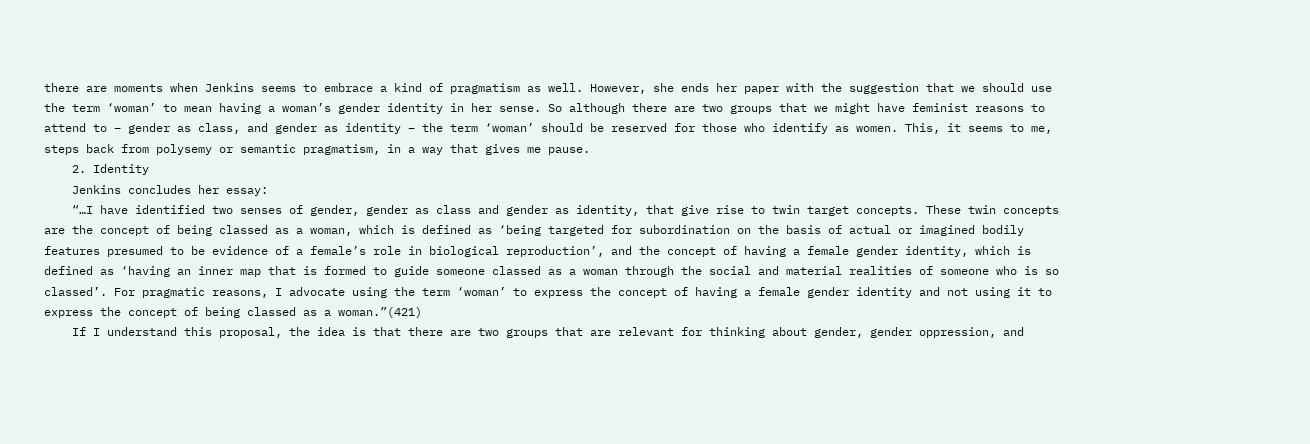there are moments when Jenkins seems to embrace a kind of pragmatism as well. However, she ends her paper with the suggestion that we should use the term ‘woman’ to mean having a woman’s gender identity in her sense. So although there are two groups that we might have feminist reasons to attend to – gender as class, and gender as identity – the term ‘woman’ should be reserved for those who identify as women. This, it seems to me, steps back from polysemy or semantic pragmatism, in a way that gives me pause.
    2. Identity
    Jenkins concludes her essay:
    “…I have identified two senses of gender, gender as class and gender as identity, that give rise to twin target concepts. These twin concepts are the concept of being classed as a woman, which is defined as ‘being targeted for subordination on the basis of actual or imagined bodily features presumed to be evidence of a female’s role in biological reproduction’, and the concept of having a female gender identity, which is defined as ‘having an inner map that is formed to guide someone classed as a woman through the social and material realities of someone who is so classed’. For pragmatic reasons, I advocate using the term ‘woman’ to express the concept of having a female gender identity and not using it to express the concept of being classed as a woman.”(421)
    If I understand this proposal, the idea is that there are two groups that are relevant for thinking about gender, gender oppression, and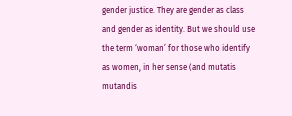gender justice. They are gender as class and gender as identity. But we should use the term ‘woman’ for those who identify as women, in her sense (and mutatis mutandis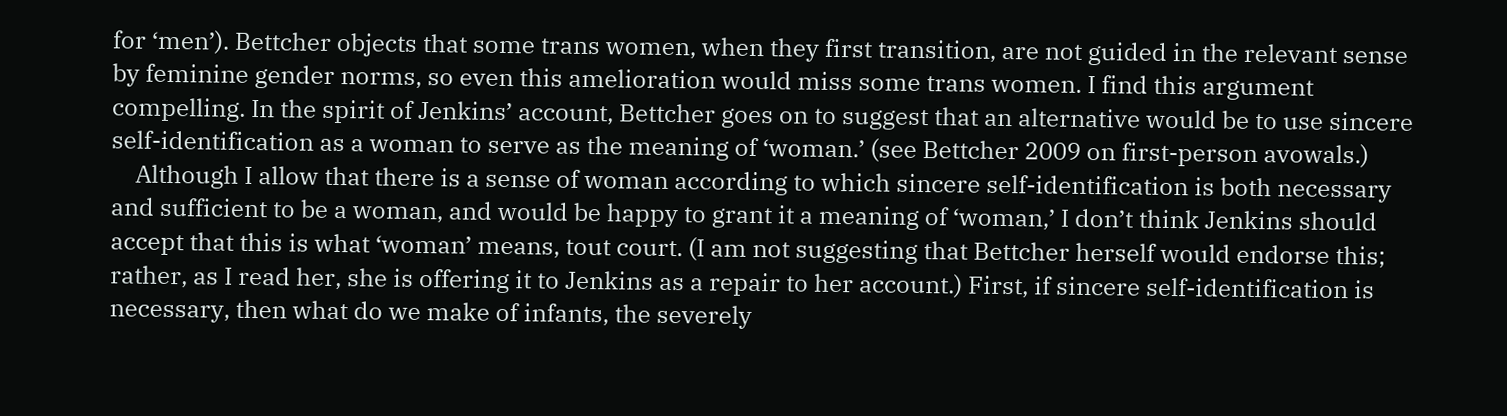for ‘men’). Bettcher objects that some trans women, when they first transition, are not guided in the relevant sense by feminine gender norms, so even this amelioration would miss some trans women. I find this argument compelling. In the spirit of Jenkins’ account, Bettcher goes on to suggest that an alternative would be to use sincere self-identification as a woman to serve as the meaning of ‘woman.’ (see Bettcher 2009 on first-person avowals.)
    Although I allow that there is a sense of woman according to which sincere self-identification is both necessary and sufficient to be a woman, and would be happy to grant it a meaning of ‘woman,’ I don’t think Jenkins should accept that this is what ‘woman’ means, tout court. (I am not suggesting that Bettcher herself would endorse this; rather, as I read her, she is offering it to Jenkins as a repair to her account.) First, if sincere self-identification is necessary, then what do we make of infants, the severely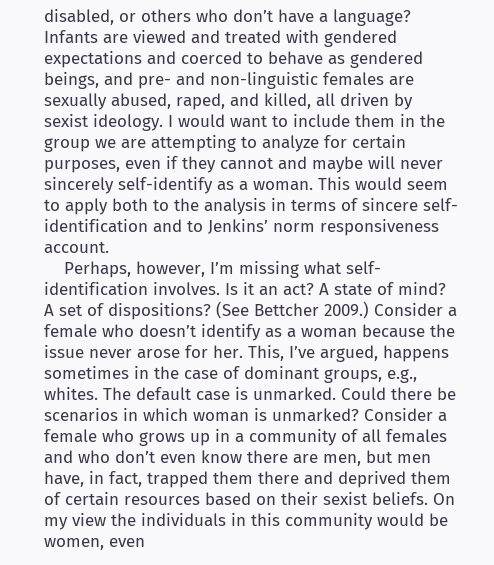disabled, or others who don’t have a language? Infants are viewed and treated with gendered expectations and coerced to behave as gendered beings, and pre- and non-linguistic females are sexually abused, raped, and killed, all driven by sexist ideology. I would want to include them in the group we are attempting to analyze for certain purposes, even if they cannot and maybe will never sincerely self-identify as a woman. This would seem to apply both to the analysis in terms of sincere self-identification and to Jenkins’ norm responsiveness account.
    Perhaps, however, I’m missing what self-identification involves. Is it an act? A state of mind? A set of dispositions? (See Bettcher 2009.) Consider a female who doesn’t identify as a woman because the issue never arose for her. This, I’ve argued, happens sometimes in the case of dominant groups, e.g., whites. The default case is unmarked. Could there be scenarios in which woman is unmarked? Consider a female who grows up in a community of all females and who don’t even know there are men, but men have, in fact, trapped them there and deprived them of certain resources based on their sexist beliefs. On my view the individuals in this community would be women, even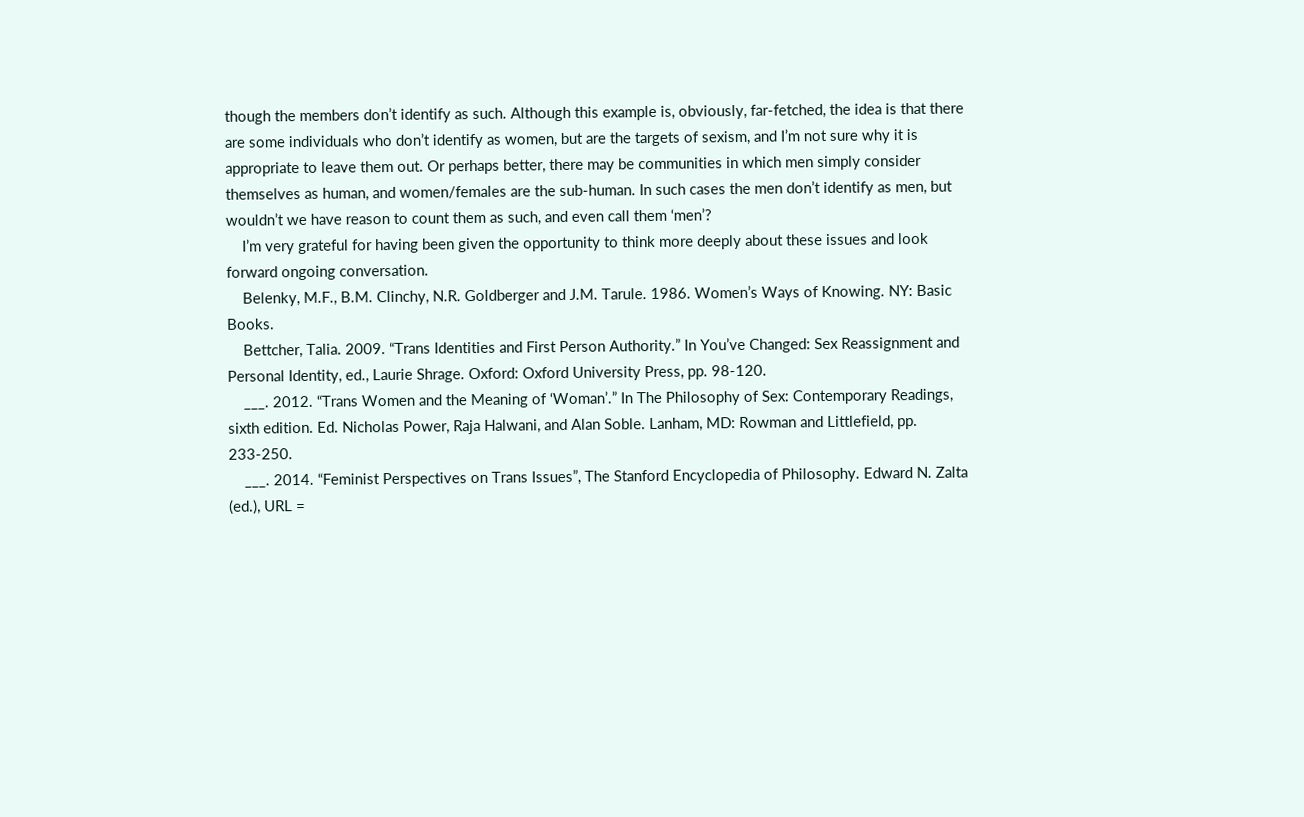though the members don’t identify as such. Although this example is, obviously, far-fetched, the idea is that there are some individuals who don’t identify as women, but are the targets of sexism, and I’m not sure why it is appropriate to leave them out. Or perhaps better, there may be communities in which men simply consider themselves as human, and women/females are the sub-human. In such cases the men don’t identify as men, but wouldn’t we have reason to count them as such, and even call them ‘men’?
    I’m very grateful for having been given the opportunity to think more deeply about these issues and look forward ongoing conversation.
    Belenky, M.F., B.M. Clinchy, N.R. Goldberger and J.M. Tarule. 1986. Women’s Ways of Knowing. NY: Basic Books.
    Bettcher, Talia. 2009. “Trans Identities and First Person Authority.” In You’ve Changed: Sex Reassignment and Personal Identity, ed., Laurie Shrage. Oxford: Oxford University Press, pp. 98-120.
    ___. 2012. “Trans Women and the Meaning of ‘Woman’.” In The Philosophy of Sex: Contemporary Readings, sixth edition. Ed. Nicholas Power, Raja Halwani, and Alan Soble. Lanham, MD: Rowman and Littlefield, pp. 233-250.
    ___. 2014. “Feminist Perspectives on Trans Issues”, The Stanford Encyclopedia of Philosophy. Edward N. Zalta (ed.), URL =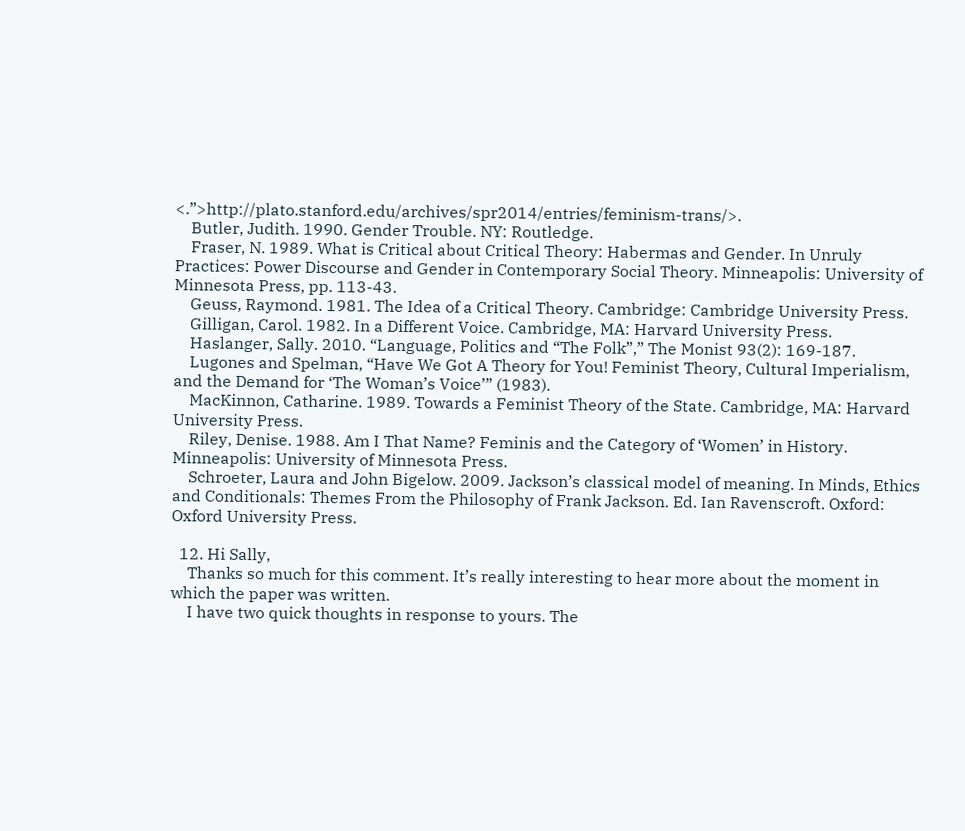<.”>http://plato.stanford.edu/archives/spr2014/entries/feminism-trans/>.
    Butler, Judith. 1990. Gender Trouble. NY: Routledge.
    Fraser, N. 1989. What is Critical about Critical Theory: Habermas and Gender. In Unruly Practices: Power Discourse and Gender in Contemporary Social Theory. Minneapolis: University of Minnesota Press, pp. 113-43.
    Geuss, Raymond. 1981. The Idea of a Critical Theory. Cambridge: Cambridge University Press.
    Gilligan, Carol. 1982. In a Different Voice. Cambridge, MA: Harvard University Press.
    Haslanger, Sally. 2010. “Language, Politics and “The Folk”,” The Monist 93(2): 169-187.
    Lugones and Spelman, “Have We Got A Theory for You! Feminist Theory, Cultural Imperialism, and the Demand for ‘The Woman’s Voice’” (1983).
    MacKinnon, Catharine. 1989. Towards a Feminist Theory of the State. Cambridge, MA: Harvard University Press.
    Riley, Denise. 1988. Am I That Name? Feminis and the Category of ‘Women’ in History. Minneapolis: University of Minnesota Press.
    Schroeter, Laura and John Bigelow. 2009. Jackson’s classical model of meaning. In Minds, Ethics and Conditionals: Themes From the Philosophy of Frank Jackson. Ed. Ian Ravenscroft. Oxford: Oxford University Press.

  12. Hi Sally,
    Thanks so much for this comment. It’s really interesting to hear more about the moment in which the paper was written.
    I have two quick thoughts in response to yours. The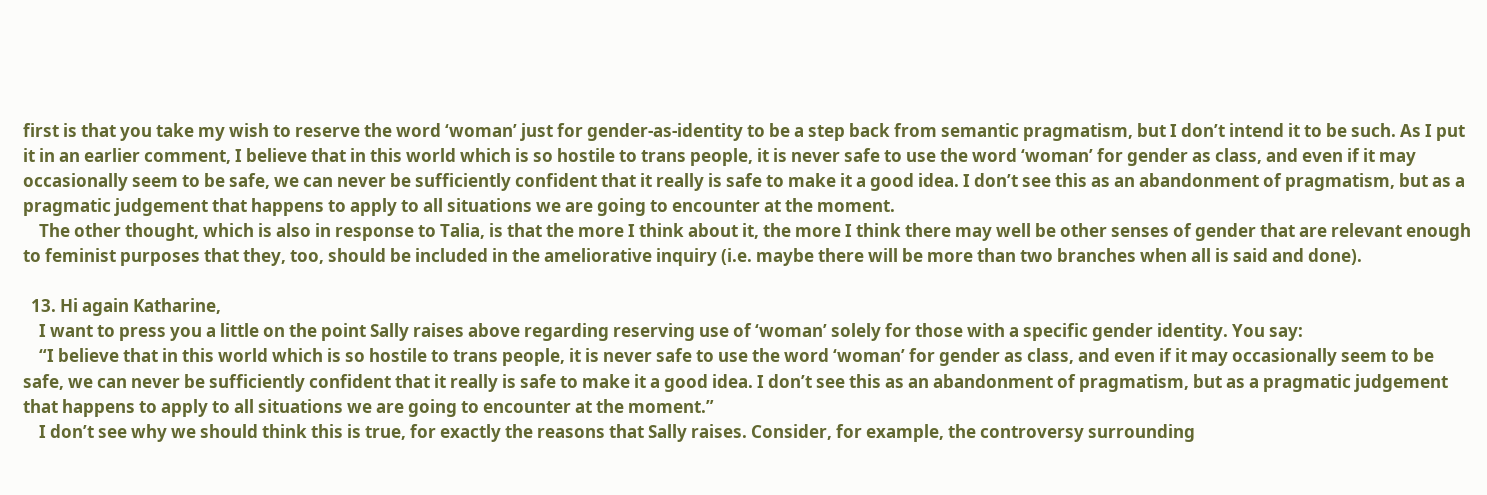first is that you take my wish to reserve the word ‘woman’ just for gender-as-identity to be a step back from semantic pragmatism, but I don’t intend it to be such. As I put it in an earlier comment, I believe that in this world which is so hostile to trans people, it is never safe to use the word ‘woman’ for gender as class, and even if it may occasionally seem to be safe, we can never be sufficiently confident that it really is safe to make it a good idea. I don’t see this as an abandonment of pragmatism, but as a pragmatic judgement that happens to apply to all situations we are going to encounter at the moment.
    The other thought, which is also in response to Talia, is that the more I think about it, the more I think there may well be other senses of gender that are relevant enough to feminist purposes that they, too, should be included in the ameliorative inquiry (i.e. maybe there will be more than two branches when all is said and done).

  13. Hi again Katharine,
    I want to press you a little on the point Sally raises above regarding reserving use of ‘woman’ solely for those with a specific gender identity. You say:
    “I believe that in this world which is so hostile to trans people, it is never safe to use the word ‘woman’ for gender as class, and even if it may occasionally seem to be safe, we can never be sufficiently confident that it really is safe to make it a good idea. I don’t see this as an abandonment of pragmatism, but as a pragmatic judgement that happens to apply to all situations we are going to encounter at the moment.”
    I don’t see why we should think this is true, for exactly the reasons that Sally raises. Consider, for example, the controversy surrounding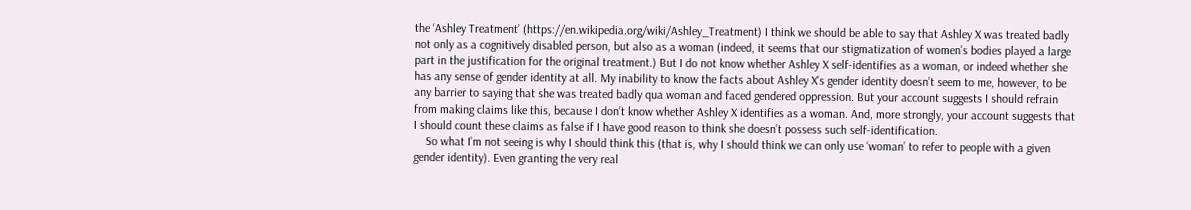the ‘Ashley Treatment’ (https://en.wikipedia.org/wiki/Ashley_Treatment) I think we should be able to say that Ashley X was treated badly not only as a cognitively disabled person, but also as a woman (indeed, it seems that our stigmatization of women’s bodies played a large part in the justification for the original treatment.) But I do not know whether Ashley X self-identifies as a woman, or indeed whether she has any sense of gender identity at all. My inability to know the facts about Ashley X’s gender identity doesn’t seem to me, however, to be any barrier to saying that she was treated badly qua woman and faced gendered oppression. But your account suggests I should refrain from making claims like this, because I don’t know whether Ashley X identifies as a woman. And, more strongly, your account suggests that I should count these claims as false if I have good reason to think she doesn’t possess such self-identification.
    So what I’m not seeing is why I should think this (that is, why I should think we can only use ‘woman’ to refer to people with a given gender identity). Even granting the very real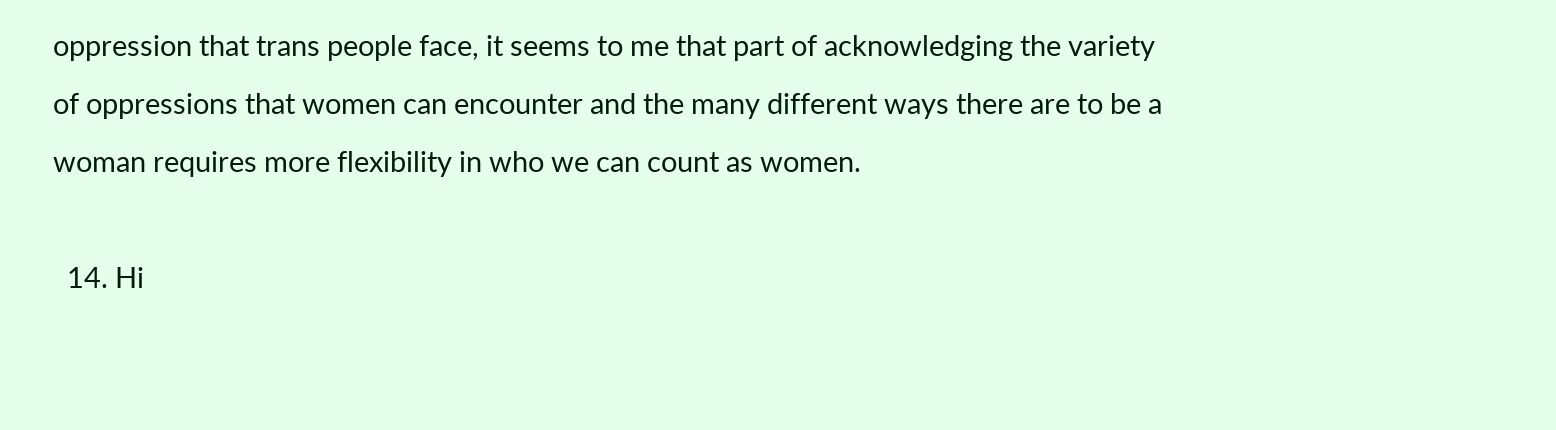oppression that trans people face, it seems to me that part of acknowledging the variety of oppressions that women can encounter and the many different ways there are to be a woman requires more flexibility in who we can count as women.

  14. Hi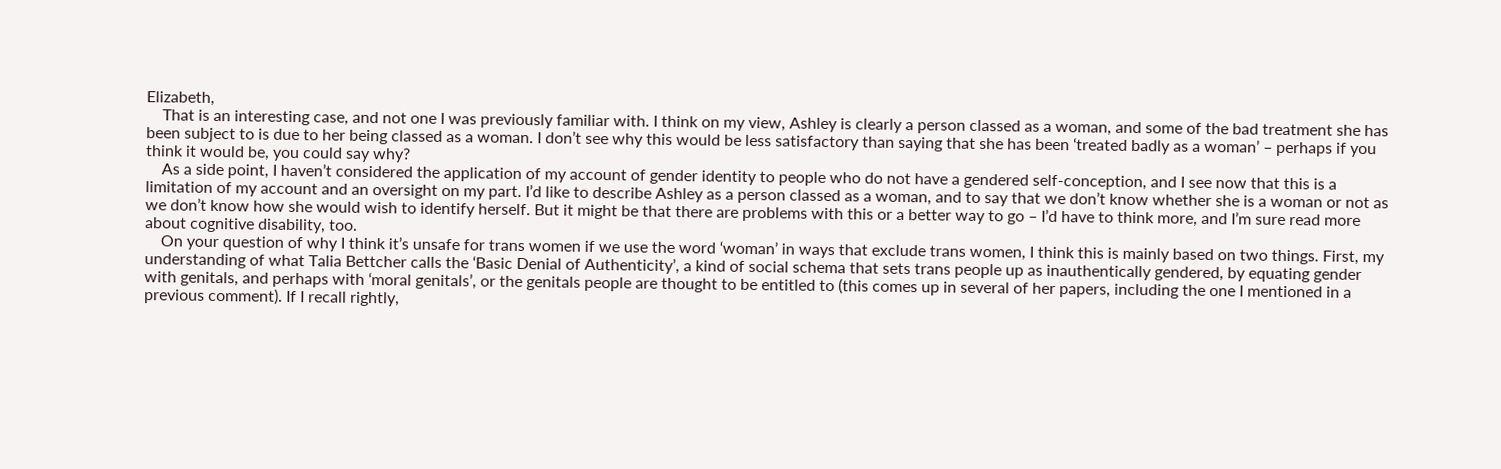Elizabeth,
    That is an interesting case, and not one I was previously familiar with. I think on my view, Ashley is clearly a person classed as a woman, and some of the bad treatment she has been subject to is due to her being classed as a woman. I don’t see why this would be less satisfactory than saying that she has been ‘treated badly as a woman’ – perhaps if you think it would be, you could say why?
    As a side point, I haven’t considered the application of my account of gender identity to people who do not have a gendered self-conception, and I see now that this is a limitation of my account and an oversight on my part. I’d like to describe Ashley as a person classed as a woman, and to say that we don’t know whether she is a woman or not as we don’t know how she would wish to identify herself. But it might be that there are problems with this or a better way to go – I’d have to think more, and I’m sure read more about cognitive disability, too.
    On your question of why I think it’s unsafe for trans women if we use the word ‘woman’ in ways that exclude trans women, I think this is mainly based on two things. First, my understanding of what Talia Bettcher calls the ‘Basic Denial of Authenticity’, a kind of social schema that sets trans people up as inauthentically gendered, by equating gender with genitals, and perhaps with ‘moral genitals’, or the genitals people are thought to be entitled to (this comes up in several of her papers, including the one I mentioned in a previous comment). If I recall rightly,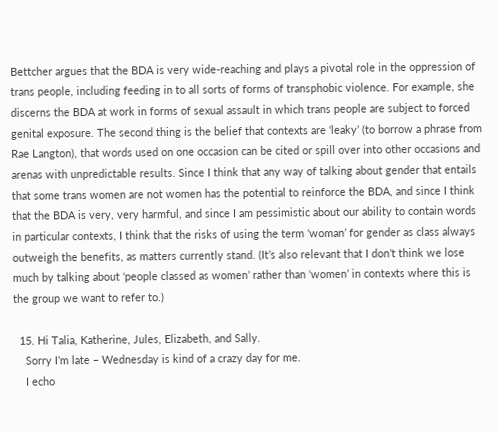Bettcher argues that the BDA is very wide-reaching and plays a pivotal role in the oppression of trans people, including feeding in to all sorts of forms of transphobic violence. For example, she discerns the BDA at work in forms of sexual assault in which trans people are subject to forced genital exposure. The second thing is the belief that contexts are ‘leaky’ (to borrow a phrase from Rae Langton), that words used on one occasion can be cited or spill over into other occasions and arenas with unpredictable results. Since I think that any way of talking about gender that entails that some trans women are not women has the potential to reinforce the BDA, and since I think that the BDA is very, very harmful, and since I am pessimistic about our ability to contain words in particular contexts, I think that the risks of using the term ‘woman’ for gender as class always outweigh the benefits, as matters currently stand. (It’s also relevant that I don’t think we lose much by talking about ‘people classed as women’ rather than ‘women’ in contexts where this is the group we want to refer to.)

  15. Hi Talia, Katherine, Jules, Elizabeth, and Sally.
    Sorry I’m late – Wednesday is kind of a crazy day for me.
    I echo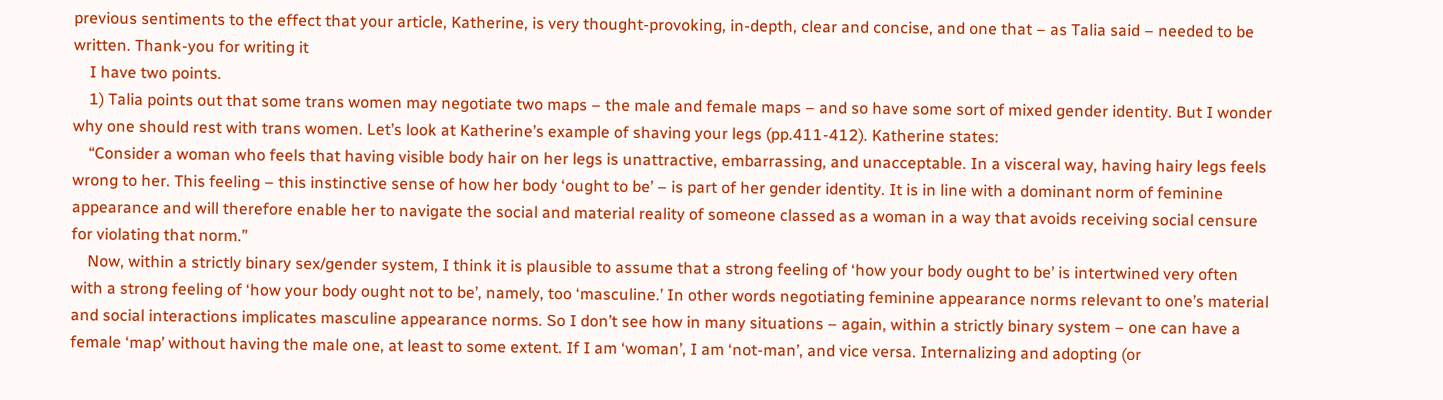previous sentiments to the effect that your article, Katherine, is very thought-provoking, in-depth, clear and concise, and one that – as Talia said – needed to be written. Thank-you for writing it
    I have two points.
    1) Talia points out that some trans women may negotiate two maps – the male and female maps – and so have some sort of mixed gender identity. But I wonder why one should rest with trans women. Let’s look at Katherine’s example of shaving your legs (pp.411-412). Katherine states:
    “Consider a woman who feels that having visible body hair on her legs is unattractive, embarrassing, and unacceptable. In a visceral way, having hairy legs feels wrong to her. This feeling – this instinctive sense of how her body ‘ought to be’ – is part of her gender identity. It is in line with a dominant norm of feminine appearance and will therefore enable her to navigate the social and material reality of someone classed as a woman in a way that avoids receiving social censure for violating that norm.”
    Now, within a strictly binary sex/gender system, I think it is plausible to assume that a strong feeling of ‘how your body ought to be’ is intertwined very often with a strong feeling of ‘how your body ought not to be’, namely, too ‘masculine.’ In other words negotiating feminine appearance norms relevant to one’s material and social interactions implicates masculine appearance norms. So I don’t see how in many situations – again, within a strictly binary system – one can have a female ‘map’ without having the male one, at least to some extent. If I am ‘woman’, I am ‘not-man’, and vice versa. Internalizing and adopting (or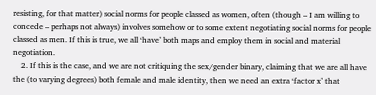resisting, for that matter) social norms for people classed as women, often (though – I am willing to concede – perhaps not always) involves somehow or to some extent negotiating social norms for people classed as men. If this is true, we all ‘have’ both maps and employ them in social and material negotiation.
    2. If this is the case, and we are not critiquing the sex/gender binary, claiming that we are all have the (to varying degrees) both female and male identity, then we need an extra ‘factor x’ that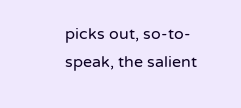picks out, so-to-speak, the salient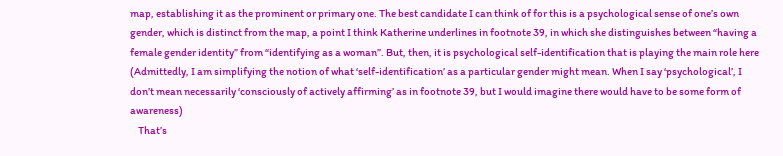map, establishing it as the prominent or primary one. The best candidate I can think of for this is a psychological sense of one’s own gender, which is distinct from the map, a point I think Katherine underlines in footnote 39, in which she distinguishes between “having a female gender identity” from “identifying as a woman”. But, then, it is psychological self-identification that is playing the main role here (Admittedly, I am simplifying the notion of what ‘self-identification’ as a particular gender might mean. When I say ‘psychological’, I don’t mean necessarily ‘consciously of actively affirming’ as in footnote 39, but I would imagine there would have to be some form of awareness)
    That’s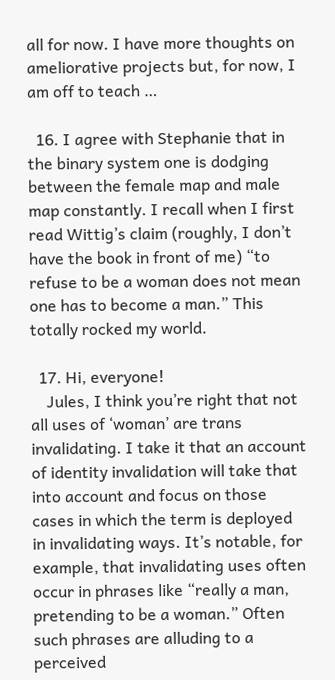all for now. I have more thoughts on ameliorative projects but, for now, I am off to teach …

  16. I agree with Stephanie that in the binary system one is dodging between the female map and male map constantly. I recall when I first read Wittig’s claim (roughly, I don’t have the book in front of me) “to refuse to be a woman does not mean one has to become a man.” This totally rocked my world.

  17. Hi, everyone!
    Jules, I think you’re right that not all uses of ‘woman’ are trans invalidating. I take it that an account of identity invalidation will take that into account and focus on those cases in which the term is deployed in invalidating ways. It’s notable, for example, that invalidating uses often occur in phrases like “really a man, pretending to be a woman.” Often such phrases are alluding to a perceived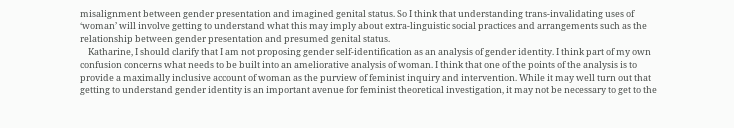misalignment between gender presentation and imagined genital status. So I think that understanding trans-invalidating uses of ‘woman’ will involve getting to understand what this may imply about extra-linguistic social practices and arrangements such as the relationship between gender presentation and presumed genital status.
    Katharine, I should clarify that I am not proposing gender self-identification as an analysis of gender identity. I think part of my own confusion concerns what needs to be built into an ameliorative analysis of woman. I think that one of the points of the analysis is to provide a maximally inclusive account of woman as the purview of feminist inquiry and intervention. While it may well turn out that getting to understand gender identity is an important avenue for feminist theoretical investigation, it may not be necessary to get to the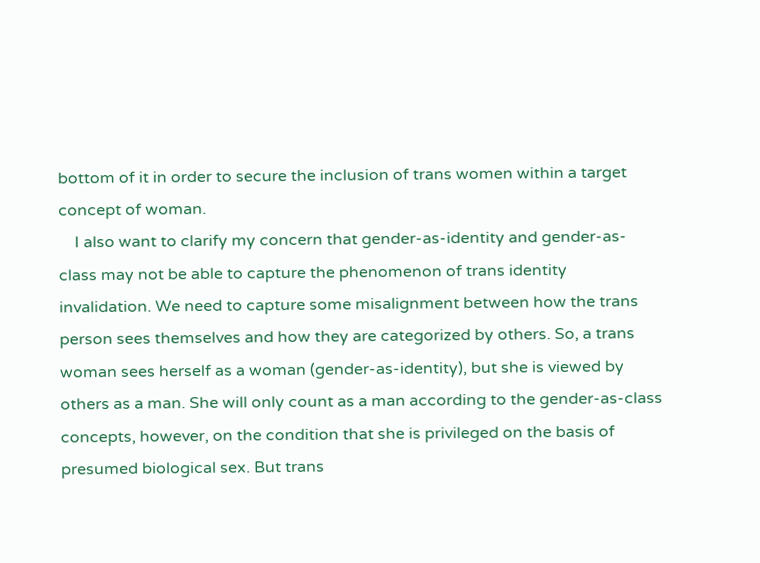bottom of it in order to secure the inclusion of trans women within a target concept of woman.
    I also want to clarify my concern that gender-as-identity and gender-as-class may not be able to capture the phenomenon of trans identity invalidation. We need to capture some misalignment between how the trans person sees themselves and how they are categorized by others. So, a trans woman sees herself as a woman (gender-as-identity), but she is viewed by others as a man. She will only count as a man according to the gender-as-class concepts, however, on the condition that she is privileged on the basis of presumed biological sex. But trans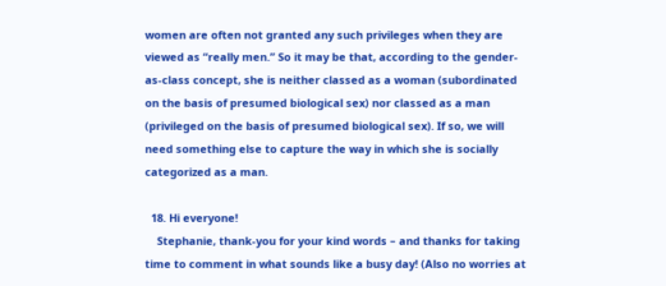women are often not granted any such privileges when they are viewed as “really men.” So it may be that, according to the gender-as-class concept, she is neither classed as a woman (subordinated on the basis of presumed biological sex) nor classed as a man (privileged on the basis of presumed biological sex). If so, we will need something else to capture the way in which she is socially categorized as a man.

  18. Hi everyone!
    Stephanie, thank-you for your kind words – and thanks for taking time to comment in what sounds like a busy day! (Also no worries at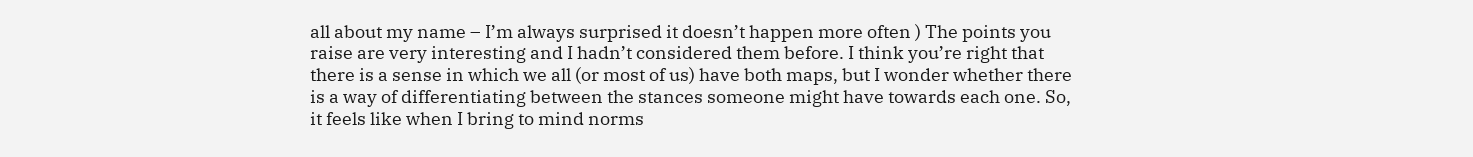all about my name – I’m always surprised it doesn’t happen more often ) The points you raise are very interesting and I hadn’t considered them before. I think you’re right that there is a sense in which we all (or most of us) have both maps, but I wonder whether there is a way of differentiating between the stances someone might have towards each one. So, it feels like when I bring to mind norms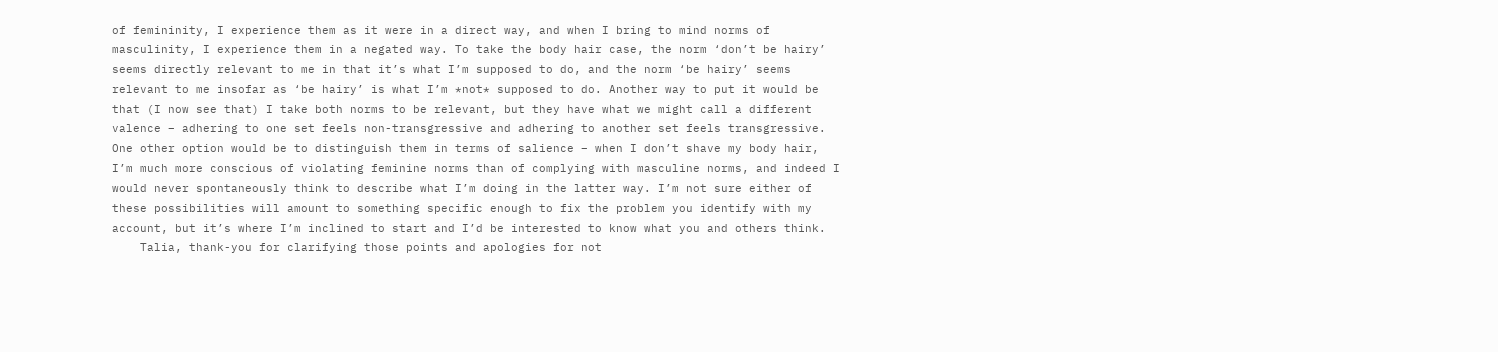of femininity, I experience them as it were in a direct way, and when I bring to mind norms of masculinity, I experience them in a negated way. To take the body hair case, the norm ‘don’t be hairy’ seems directly relevant to me in that it’s what I’m supposed to do, and the norm ‘be hairy’ seems relevant to me insofar as ‘be hairy’ is what I’m *not* supposed to do. Another way to put it would be that (I now see that) I take both norms to be relevant, but they have what we might call a different valence – adhering to one set feels non-transgressive and adhering to another set feels transgressive. One other option would be to distinguish them in terms of salience – when I don’t shave my body hair, I’m much more conscious of violating feminine norms than of complying with masculine norms, and indeed I would never spontaneously think to describe what I’m doing in the latter way. I’m not sure either of these possibilities will amount to something specific enough to fix the problem you identify with my account, but it’s where I’m inclined to start and I’d be interested to know what you and others think.
    Talia, thank-you for clarifying those points and apologies for not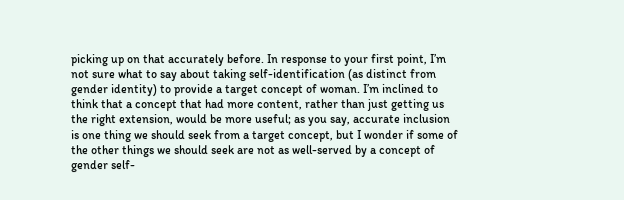picking up on that accurately before. In response to your first point, I’m not sure what to say about taking self-identification (as distinct from gender identity) to provide a target concept of woman. I’m inclined to think that a concept that had more content, rather than just getting us the right extension, would be more useful; as you say, accurate inclusion is one thing we should seek from a target concept, but I wonder if some of the other things we should seek are not as well-served by a concept of gender self-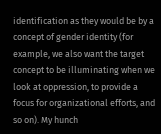identification as they would be by a concept of gender identity (for example, we also want the target concept to be illuminating when we look at oppression, to provide a focus for organizational efforts, and so on). My hunch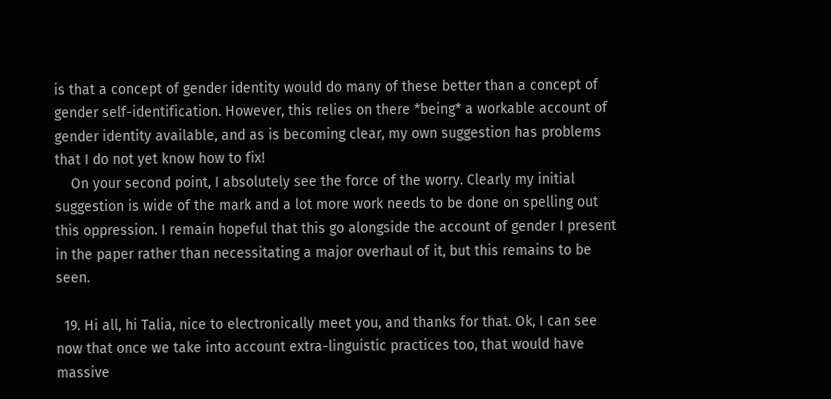is that a concept of gender identity would do many of these better than a concept of gender self-identification. However, this relies on there *being* a workable account of gender identity available, and as is becoming clear, my own suggestion has problems that I do not yet know how to fix!
    On your second point, I absolutely see the force of the worry. Clearly my initial suggestion is wide of the mark and a lot more work needs to be done on spelling out this oppression. I remain hopeful that this go alongside the account of gender I present in the paper rather than necessitating a major overhaul of it, but this remains to be seen.

  19. Hi all, hi Talia, nice to electronically meet you, and thanks for that. Ok, I can see now that once we take into account extra-linguistic practices too, that would have massive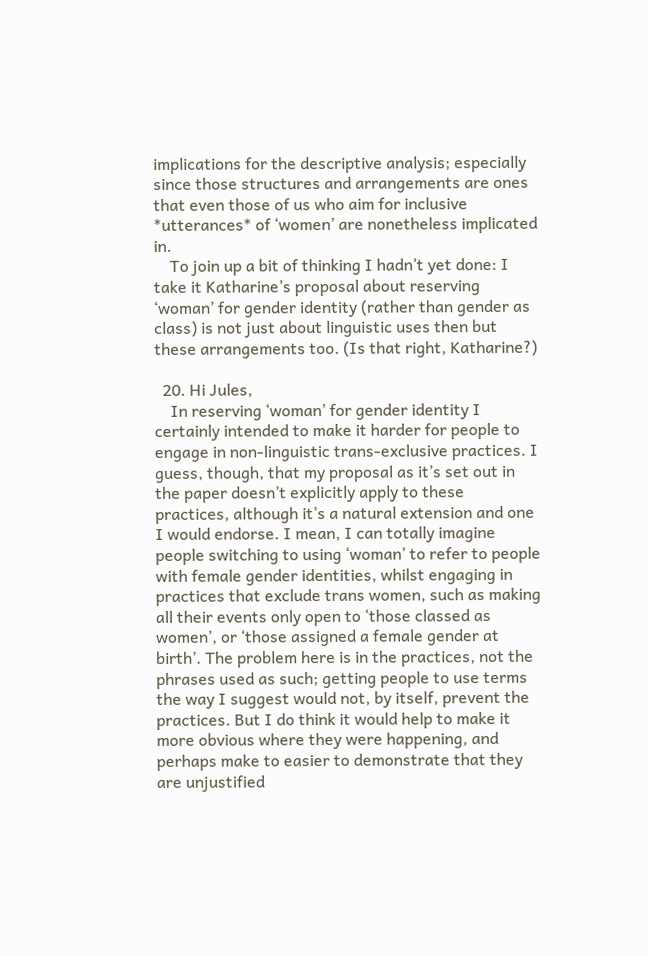implications for the descriptive analysis; especially since those structures and arrangements are ones that even those of us who aim for inclusive *utterances* of ‘women’ are nonetheless implicated in.
    To join up a bit of thinking I hadn’t yet done: I take it Katharine’s proposal about reserving ‘woman’ for gender identity (rather than gender as class) is not just about linguistic uses then but these arrangements too. (Is that right, Katharine?)

  20. Hi Jules,
    In reserving ‘woman’ for gender identity I certainly intended to make it harder for people to engage in non-linguistic trans-exclusive practices. I guess, though, that my proposal as it’s set out in the paper doesn’t explicitly apply to these practices, although it’s a natural extension and one I would endorse. I mean, I can totally imagine people switching to using ‘woman’ to refer to people with female gender identities, whilst engaging in practices that exclude trans women, such as making all their events only open to ‘those classed as women’, or ‘those assigned a female gender at birth’. The problem here is in the practices, not the phrases used as such; getting people to use terms the way I suggest would not, by itself, prevent the practices. But I do think it would help to make it more obvious where they were happening, and perhaps make to easier to demonstrate that they are unjustified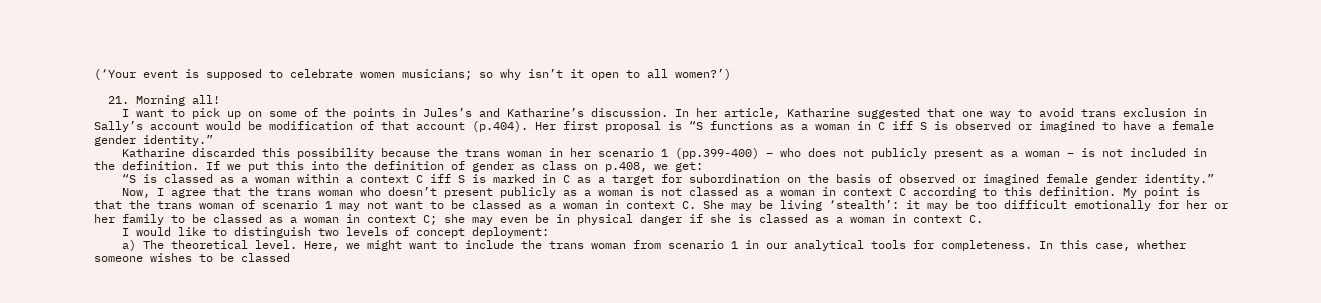(‘Your event is supposed to celebrate women musicians; so why isn’t it open to all women?’)

  21. Morning all!
    I want to pick up on some of the points in Jules’s and Katharine’s discussion. In her article, Katharine suggested that one way to avoid trans exclusion in Sally’s account would be modification of that account (p.404). Her first proposal is “S functions as a woman in C iff S is observed or imagined to have a female gender identity.”
    Katharine discarded this possibility because the trans woman in her scenario 1 (pp.399-400) – who does not publicly present as a woman – is not included in the definition. If we put this into the definition of gender as class on p.408, we get:
    “S is classed as a woman within a context C iff S is marked in C as a target for subordination on the basis of observed or imagined female gender identity.”
    Now, I agree that the trans woman who doesn’t present publicly as a woman is not classed as a woman in context C according to this definition. My point is that the trans woman of scenario 1 may not want to be classed as a woman in context C. She may be living ‘stealth’: it may be too difficult emotionally for her or her family to be classed as a woman in context C; she may even be in physical danger if she is classed as a woman in context C.
    I would like to distinguish two levels of concept deployment:
    a) The theoretical level. Here, we might want to include the trans woman from scenario 1 in our analytical tools for completeness. In this case, whether someone wishes to be classed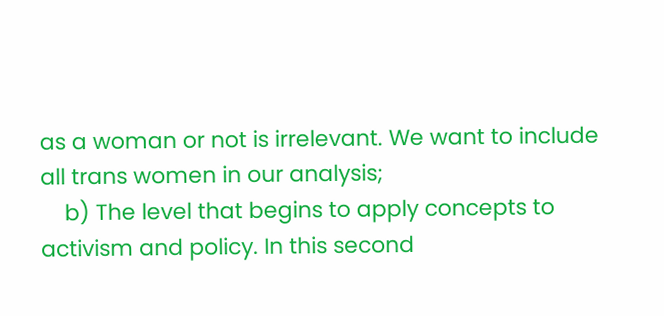as a woman or not is irrelevant. We want to include all trans women in our analysis;
    b) The level that begins to apply concepts to activism and policy. In this second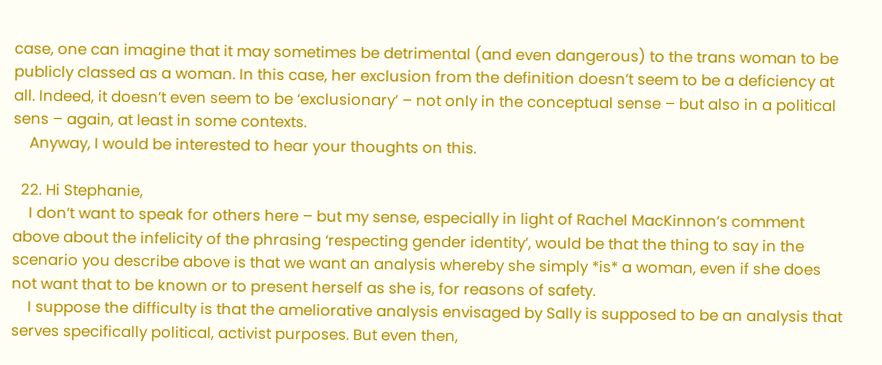case, one can imagine that it may sometimes be detrimental (and even dangerous) to the trans woman to be publicly classed as a woman. In this case, her exclusion from the definition doesn’t seem to be a deficiency at all. Indeed, it doesn’t even seem to be ‘exclusionary’ – not only in the conceptual sense – but also in a political sens – again, at least in some contexts.
    Anyway, I would be interested to hear your thoughts on this.

  22. Hi Stephanie,
    I don’t want to speak for others here – but my sense, especially in light of Rachel MacKinnon’s comment above about the infelicity of the phrasing ‘respecting gender identity’, would be that the thing to say in the scenario you describe above is that we want an analysis whereby she simply *is* a woman, even if she does not want that to be known or to present herself as she is, for reasons of safety.
    I suppose the difficulty is that the ameliorative analysis envisaged by Sally is supposed to be an analysis that serves specifically political, activist purposes. But even then,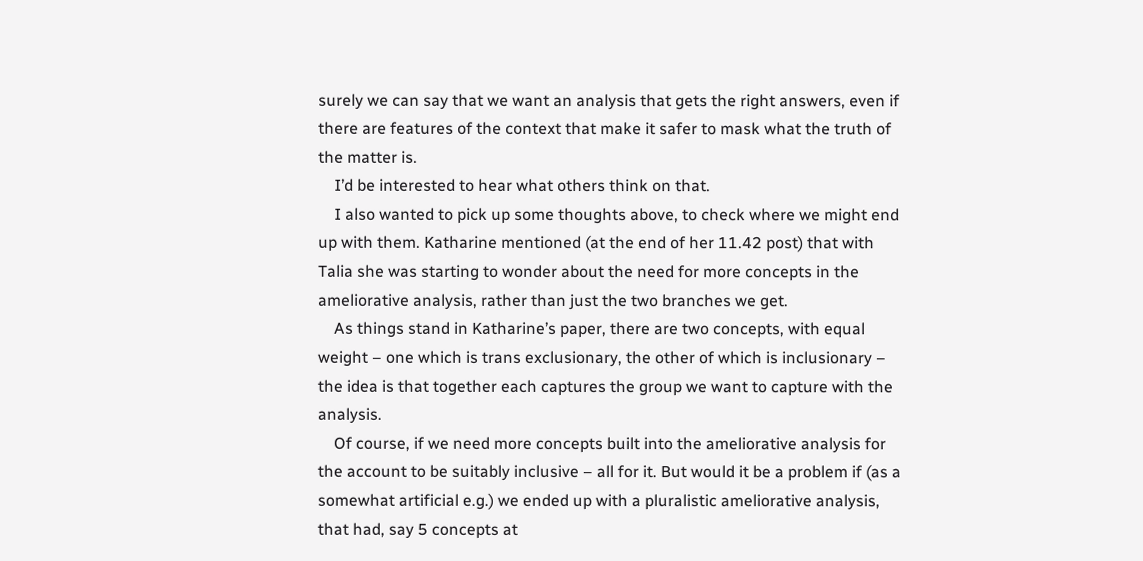surely we can say that we want an analysis that gets the right answers, even if there are features of the context that make it safer to mask what the truth of the matter is.
    I’d be interested to hear what others think on that.
    I also wanted to pick up some thoughts above, to check where we might end up with them. Katharine mentioned (at the end of her 11.42 post) that with Talia she was starting to wonder about the need for more concepts in the ameliorative analysis, rather than just the two branches we get.
    As things stand in Katharine’s paper, there are two concepts, with equal weight – one which is trans exclusionary, the other of which is inclusionary – the idea is that together each captures the group we want to capture with the analysis.
    Of course, if we need more concepts built into the ameliorative analysis for the account to be suitably inclusive – all for it. But would it be a problem if (as a somewhat artificial e.g.) we ended up with a pluralistic ameliorative analysis, that had, say 5 concepts at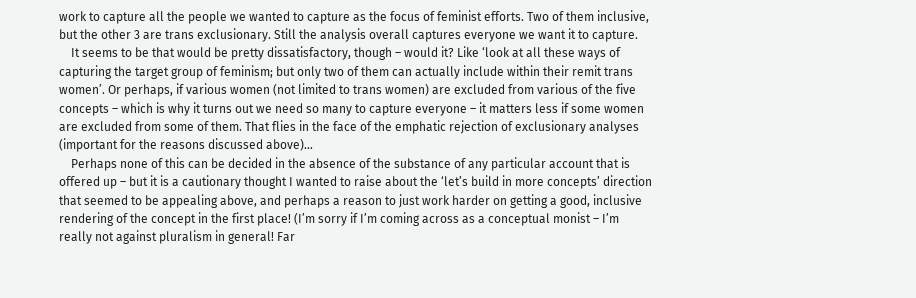work to capture all the people we wanted to capture as the focus of feminist efforts. Two of them inclusive, but the other 3 are trans exclusionary. Still the analysis overall captures everyone we want it to capture.
    It seems to be that would be pretty dissatisfactory, though – would it? Like ‘look at all these ways of capturing the target group of feminism; but only two of them can actually include within their remit trans women’. Or perhaps, if various women (not limited to trans women) are excluded from various of the five concepts – which is why it turns out we need so many to capture everyone – it matters less if some women are excluded from some of them. That flies in the face of the emphatic rejection of exclusionary analyses (important for the reasons discussed above)…
    Perhaps none of this can be decided in the absence of the substance of any particular account that is offered up – but it is a cautionary thought I wanted to raise about the ‘let’s build in more concepts’ direction that seemed to be appealing above, and perhaps a reason to just work harder on getting a good, inclusive rendering of the concept in the first place! (I’m sorry if I’m coming across as a conceptual monist – I’m really not against pluralism in general! Far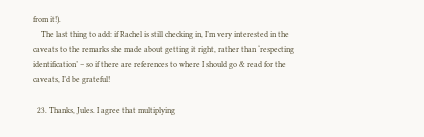from it!).
    The last thing to add: if Rachel is still checking in, I’m very interested in the caveats to the remarks she made about getting it right, rather than ‘respecting identification’ – so if there are references to where I should go & read for the caveats, I’d be grateful!

  23. Thanks, Jules. I agree that multiplying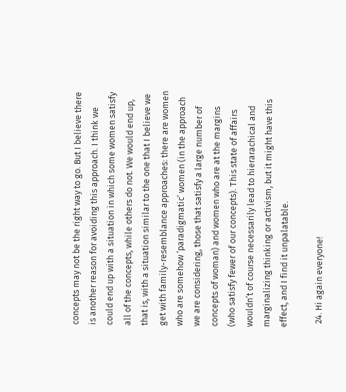concepts may not be the right way to go. But I believe there is another reason for avoiding this approach. I think we could end up with a situation in which some women satisfy all of the concepts, while others do not. We would end up, that is, with a situation similar to the one that I believe we get with family-resemblance approaches: there are women who are somehow ‘paradigmatic’ women (in the approach we are considering, those that satisfy a large number of concepts of woman) and women who are at the margins (who satisfy fewer of our concepts). This state of affairs wouldn’t of course necessarily lead to hierarachical and marginalizing thinking or activism, but it might have this effect, and I find it unpalatable.

  24. Hi again everyone!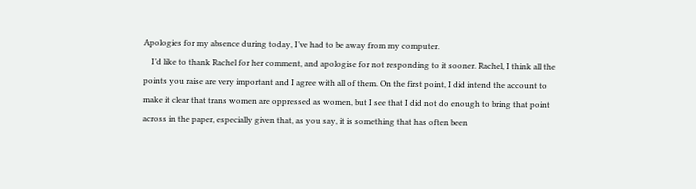Apologies for my absence during today, I’ve had to be away from my computer.
    I’d like to thank Rachel for her comment, and apologise for not responding to it sooner. Rachel, I think all the points you raise are very important and I agree with all of them. On the first point, I did intend the account to make it clear that trans women are oppressed as women, but I see that I did not do enough to bring that point across in the paper, especially given that, as you say, it is something that has often been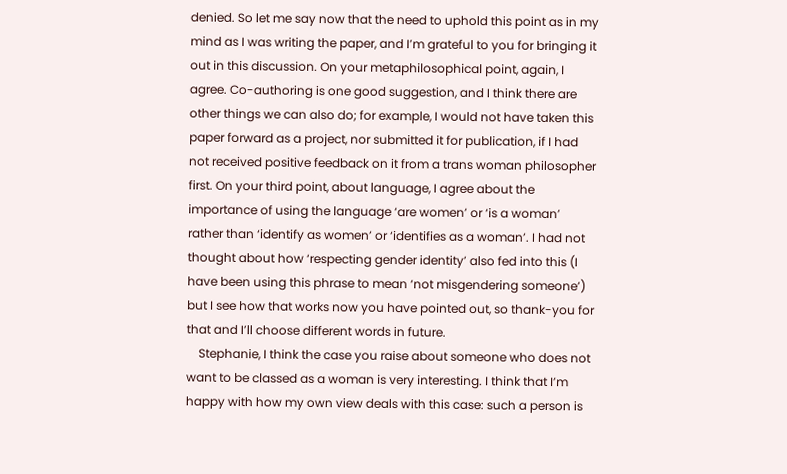denied. So let me say now that the need to uphold this point as in my mind as I was writing the paper, and I’m grateful to you for bringing it out in this discussion. On your metaphilosophical point, again, I agree. Co-authoring is one good suggestion, and I think there are other things we can also do; for example, I would not have taken this paper forward as a project, nor submitted it for publication, if I had not received positive feedback on it from a trans woman philosopher first. On your third point, about language, I agree about the importance of using the language ‘are women’ or ‘is a woman’ rather than ‘identify as women’ or ‘identifies as a woman’. I had not thought about how ‘respecting gender identity’ also fed into this (I have been using this phrase to mean ‘not misgendering someone’) but I see how that works now you have pointed out, so thank-you for that and I’ll choose different words in future.
    Stephanie, I think the case you raise about someone who does not want to be classed as a woman is very interesting. I think that I’m happy with how my own view deals with this case: such a person is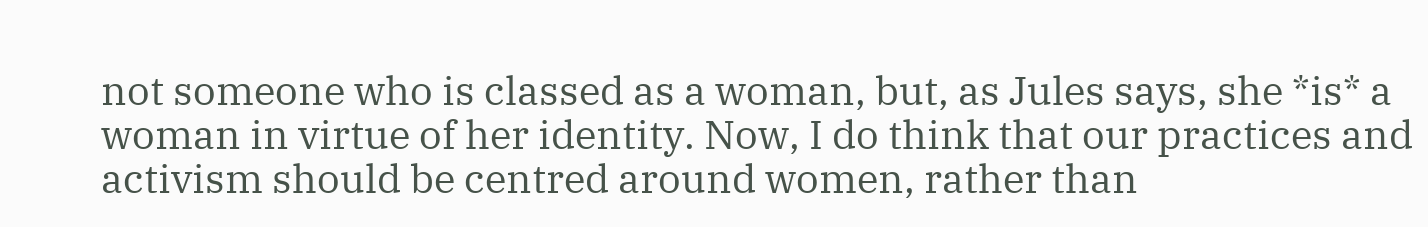not someone who is classed as a woman, but, as Jules says, she *is* a woman in virtue of her identity. Now, I do think that our practices and activism should be centred around women, rather than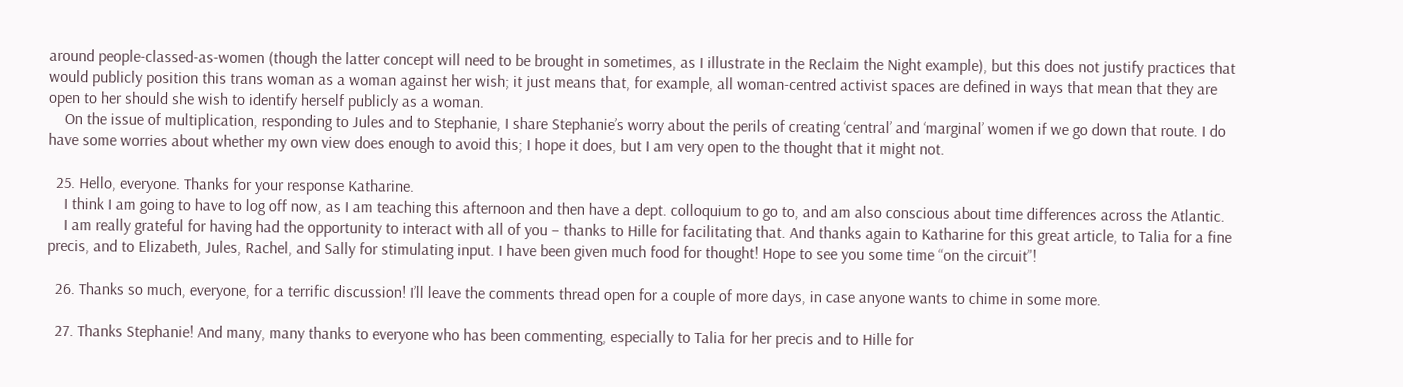around people-classed-as-women (though the latter concept will need to be brought in sometimes, as I illustrate in the Reclaim the Night example), but this does not justify practices that would publicly position this trans woman as a woman against her wish; it just means that, for example, all woman-centred activist spaces are defined in ways that mean that they are open to her should she wish to identify herself publicly as a woman.
    On the issue of multiplication, responding to Jules and to Stephanie, I share Stephanie’s worry about the perils of creating ‘central’ and ‘marginal’ women if we go down that route. I do have some worries about whether my own view does enough to avoid this; I hope it does, but I am very open to the thought that it might not.

  25. Hello, everyone. Thanks for your response Katharine.
    I think I am going to have to log off now, as I am teaching this afternoon and then have a dept. colloquium to go to, and am also conscious about time differences across the Atlantic.
    I am really grateful for having had the opportunity to interact with all of you – thanks to Hille for facilitating that. And thanks again to Katharine for this great article, to Talia for a fine precis, and to Elizabeth, Jules, Rachel, and Sally for stimulating input. I have been given much food for thought! Hope to see you some time “on the circuit”!

  26. Thanks so much, everyone, for a terrific discussion! I’ll leave the comments thread open for a couple of more days, in case anyone wants to chime in some more.

  27. Thanks Stephanie! And many, many thanks to everyone who has been commenting, especially to Talia for her precis and to Hille for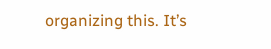organizing this. It’s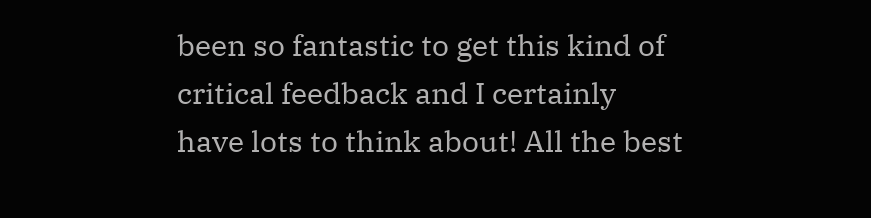been so fantastic to get this kind of critical feedback and I certainly have lots to think about! All the best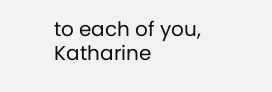to each of you, Katharine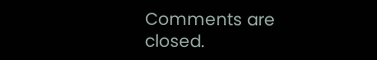Comments are closed.